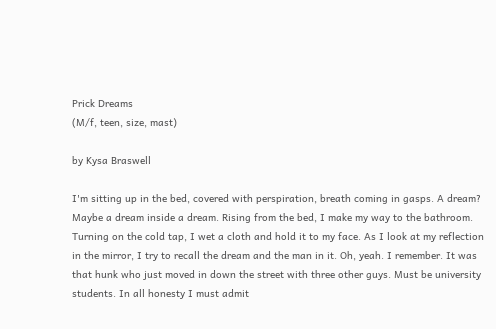Prick Dreams
(M/f, teen, size, mast)

by Kysa Braswell

I'm sitting up in the bed, covered with perspiration, breath coming in gasps. A dream? Maybe a dream inside a dream. Rising from the bed, I make my way to the bathroom. Turning on the cold tap, I wet a cloth and hold it to my face. As I look at my reflection in the mirror, I try to recall the dream and the man in it. Oh, yeah. I remember. It was that hunk who just moved in down the street with three other guys. Must be university students. In all honesty I must admit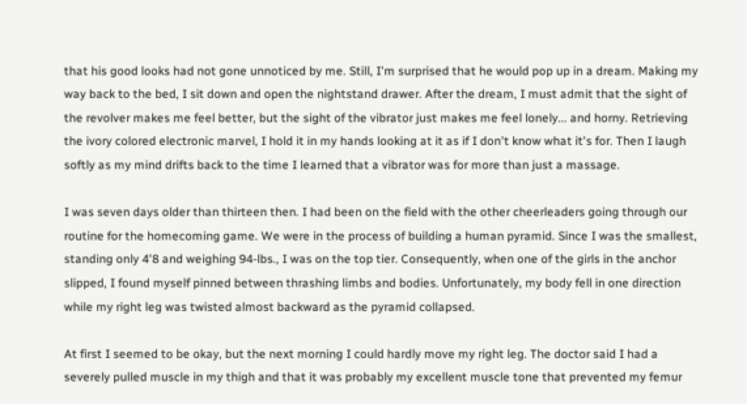that his good looks had not gone unnoticed by me. Still, I'm surprised that he would pop up in a dream. Making my way back to the bed, I sit down and open the nightstand drawer. After the dream, I must admit that the sight of the revolver makes me feel better, but the sight of the vibrator just makes me feel lonely... and horny. Retrieving the ivory colored electronic marvel, I hold it in my hands looking at it as if I don't know what it's for. Then I laugh softly as my mind drifts back to the time I learned that a vibrator was for more than just a massage.

I was seven days older than thirteen then. I had been on the field with the other cheerleaders going through our routine for the homecoming game. We were in the process of building a human pyramid. Since I was the smallest, standing only 4'8 and weighing 94-lbs., I was on the top tier. Consequently, when one of the girls in the anchor slipped, I found myself pinned between thrashing limbs and bodies. Unfortunately, my body fell in one direction while my right leg was twisted almost backward as the pyramid collapsed.

At first I seemed to be okay, but the next morning I could hardly move my right leg. The doctor said I had a severely pulled muscle in my thigh and that it was probably my excellent muscle tone that prevented my femur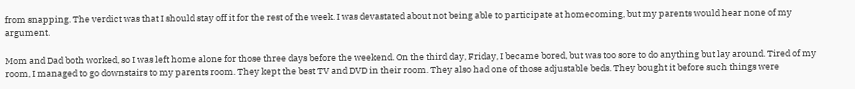from snapping. The verdict was that I should stay off it for the rest of the week. I was devastated about not being able to participate at homecoming, but my parents would hear none of my argument.

Mom and Dad both worked, so I was left home alone for those three days before the weekend. On the third day, Friday, I became bored, but was too sore to do anything but lay around. Tired of my room, I managed to go downstairs to my parents room. They kept the best TV and DVD in their room. They also had one of those adjustable beds. They bought it before such things were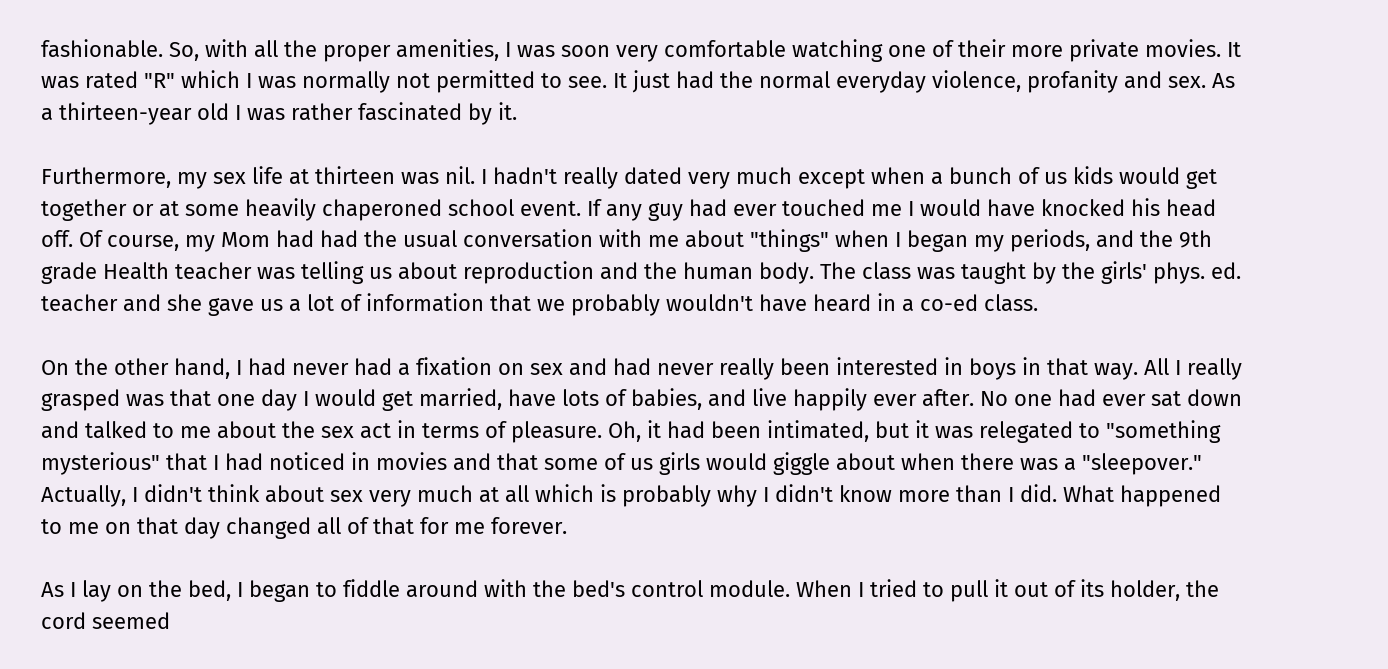fashionable. So, with all the proper amenities, I was soon very comfortable watching one of their more private movies. It was rated "R" which I was normally not permitted to see. It just had the normal everyday violence, profanity and sex. As a thirteen-year old I was rather fascinated by it.

Furthermore, my sex life at thirteen was nil. I hadn't really dated very much except when a bunch of us kids would get together or at some heavily chaperoned school event. If any guy had ever touched me I would have knocked his head off. Of course, my Mom had had the usual conversation with me about "things" when I began my periods, and the 9th grade Health teacher was telling us about reproduction and the human body. The class was taught by the girls' phys. ed. teacher and she gave us a lot of information that we probably wouldn't have heard in a co-ed class.

On the other hand, I had never had a fixation on sex and had never really been interested in boys in that way. All I really grasped was that one day I would get married, have lots of babies, and live happily ever after. No one had ever sat down and talked to me about the sex act in terms of pleasure. Oh, it had been intimated, but it was relegated to "something mysterious" that I had noticed in movies and that some of us girls would giggle about when there was a "sleepover." Actually, I didn't think about sex very much at all which is probably why I didn't know more than I did. What happened to me on that day changed all of that for me forever.

As I lay on the bed, I began to fiddle around with the bed's control module. When I tried to pull it out of its holder, the cord seemed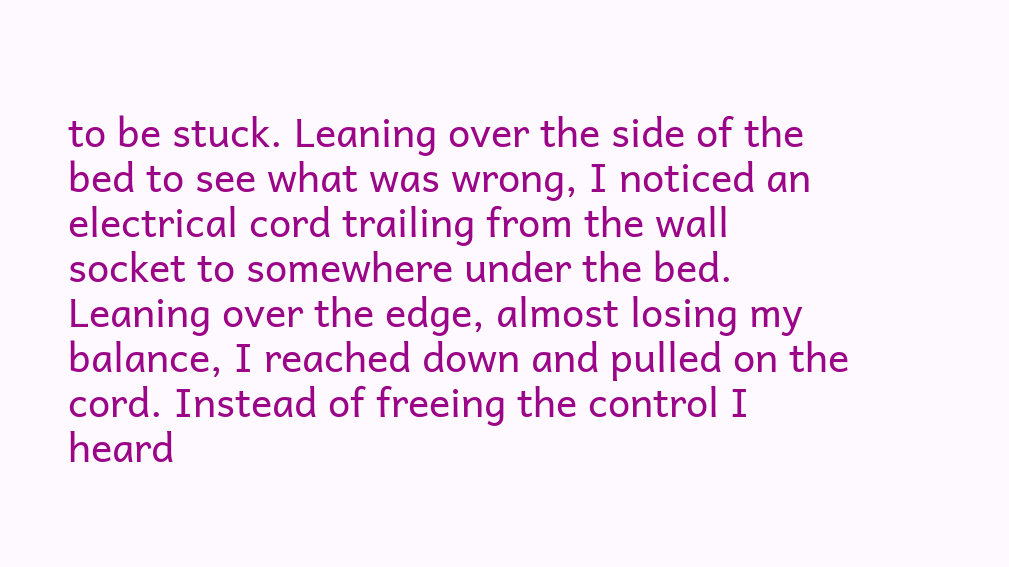to be stuck. Leaning over the side of the bed to see what was wrong, I noticed an electrical cord trailing from the wall socket to somewhere under the bed. Leaning over the edge, almost losing my balance, I reached down and pulled on the cord. Instead of freeing the control I heard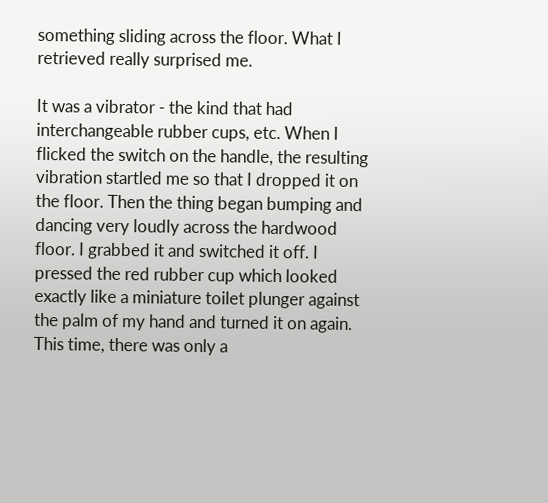something sliding across the floor. What I retrieved really surprised me.

It was a vibrator - the kind that had interchangeable rubber cups, etc. When I flicked the switch on the handle, the resulting vibration startled me so that I dropped it on the floor. Then the thing began bumping and dancing very loudly across the hardwood floor. I grabbed it and switched it off. I pressed the red rubber cup which looked exactly like a miniature toilet plunger against the palm of my hand and turned it on again. This time, there was only a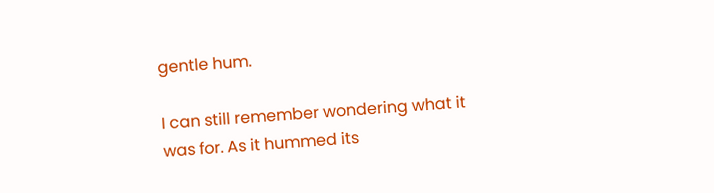gentle hum.

I can still remember wondering what it was for. As it hummed its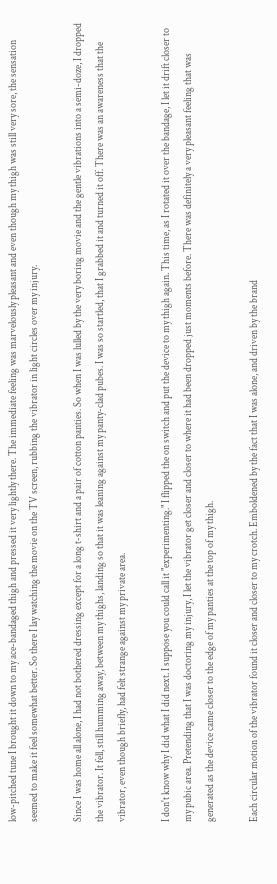low-pitched tune I brought it down to my ace-bandaged thigh and pressed it very lightly there. The immediate feeling was marvelously pleasant and even though my thigh was still very sore, the sensation seemed to make it feel somewhat better. So there I lay watching the movie on the TV screen, rubbing the vibrator in light circles over my injury.

Since I was home all alone, I had not bothered dressing except for a long t-shirt and a pair of cotton panties. So when I was lulled by the very boring movie and the gentle vibrations into a semi-doze, I dropped the vibrator. It fell, still humming away, between my thighs, landing so that it was leaning against my panty-clad pubes. I was so startled, that I grabbed it and turned it off. There was an awareness that the vibrator, even though briefly, had felt strange against my private area.

I don't know why I did what I did next. I suppose you could call it "experimenting." I flipped the on switch and put the device to my thigh again. This time, as I rotated it over the bandage, I let it drift closer to my pubic area. Pretending that I was doctoring my injury, I let the vibrator get closer and closer to where it had been dropped just moments before. There was definitely a very pleasant feeling that was generated as the device came closer to the edge of my panties at the top of my thigh.

Each circular motion of the vibrator found it closer and closer to my crotch. Emboldened by the fact that I was alone, and driven by the brand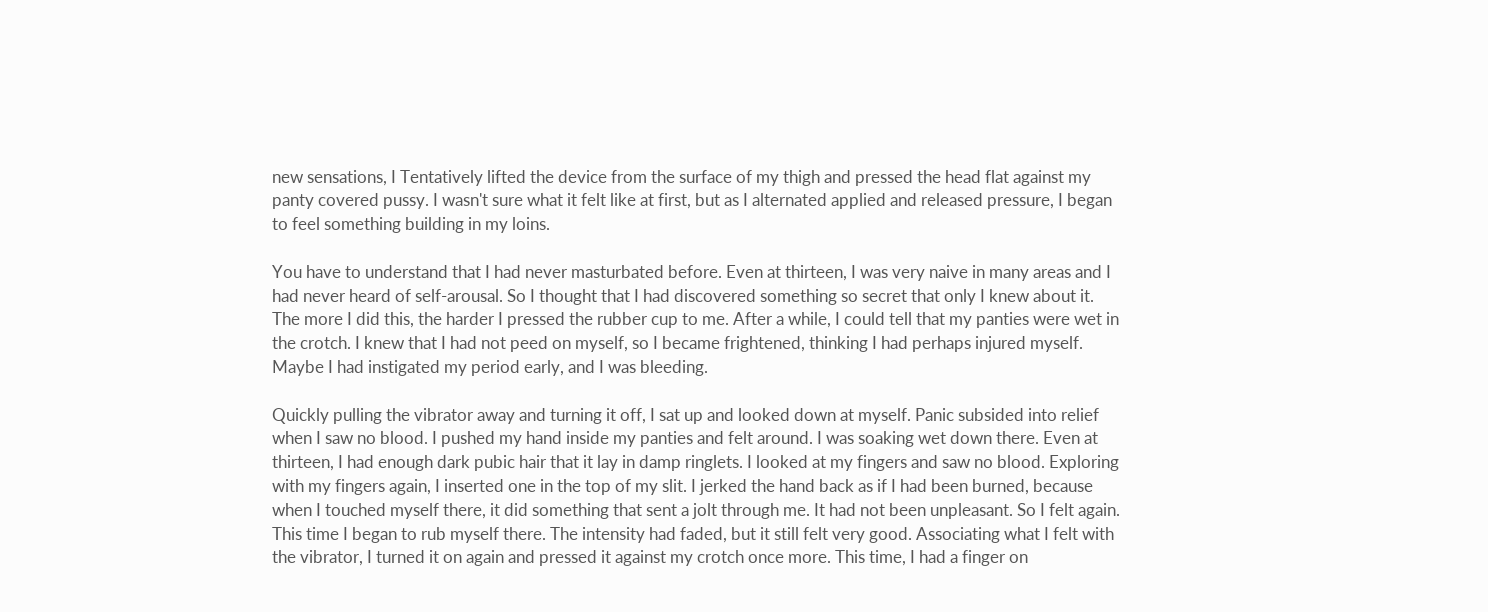new sensations, I Tentatively lifted the device from the surface of my thigh and pressed the head flat against my panty covered pussy. I wasn't sure what it felt like at first, but as I alternated applied and released pressure, I began to feel something building in my loins.

You have to understand that I had never masturbated before. Even at thirteen, I was very naive in many areas and I had never heard of self-arousal. So I thought that I had discovered something so secret that only I knew about it. The more I did this, the harder I pressed the rubber cup to me. After a while, I could tell that my panties were wet in the crotch. I knew that I had not peed on myself, so I became frightened, thinking I had perhaps injured myself. Maybe I had instigated my period early, and I was bleeding.

Quickly pulling the vibrator away and turning it off, I sat up and looked down at myself. Panic subsided into relief when I saw no blood. I pushed my hand inside my panties and felt around. I was soaking wet down there. Even at thirteen, I had enough dark pubic hair that it lay in damp ringlets. I looked at my fingers and saw no blood. Exploring with my fingers again, I inserted one in the top of my slit. I jerked the hand back as if I had been burned, because when I touched myself there, it did something that sent a jolt through me. It had not been unpleasant. So I felt again. This time I began to rub myself there. The intensity had faded, but it still felt very good. Associating what I felt with the vibrator, I turned it on again and pressed it against my crotch once more. This time, I had a finger on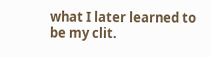what I later learned to be my clit.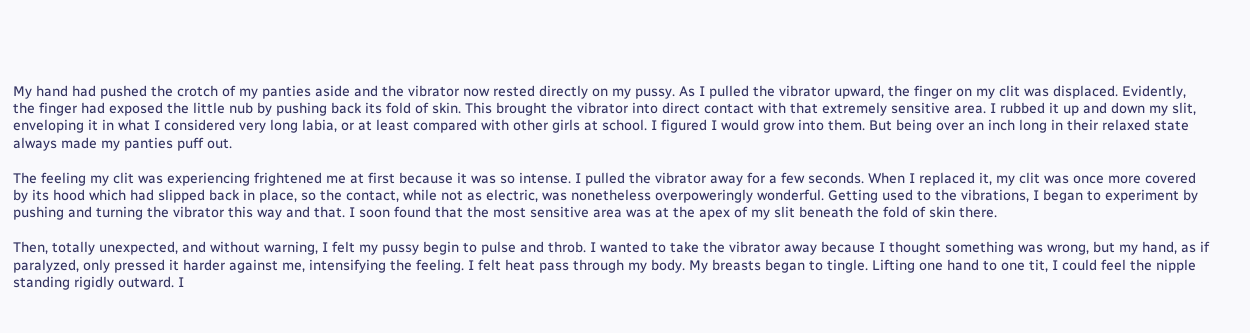My hand had pushed the crotch of my panties aside and the vibrator now rested directly on my pussy. As I pulled the vibrator upward, the finger on my clit was displaced. Evidently, the finger had exposed the little nub by pushing back its fold of skin. This brought the vibrator into direct contact with that extremely sensitive area. I rubbed it up and down my slit, enveloping it in what I considered very long labia, or at least compared with other girls at school. I figured I would grow into them. But being over an inch long in their relaxed state always made my panties puff out.

The feeling my clit was experiencing frightened me at first because it was so intense. I pulled the vibrator away for a few seconds. When I replaced it, my clit was once more covered by its hood which had slipped back in place, so the contact, while not as electric, was nonetheless overpoweringly wonderful. Getting used to the vibrations, I began to experiment by pushing and turning the vibrator this way and that. I soon found that the most sensitive area was at the apex of my slit beneath the fold of skin there.

Then, totally unexpected, and without warning, I felt my pussy begin to pulse and throb. I wanted to take the vibrator away because I thought something was wrong, but my hand, as if paralyzed, only pressed it harder against me, intensifying the feeling. I felt heat pass through my body. My breasts began to tingle. Lifting one hand to one tit, I could feel the nipple standing rigidly outward. I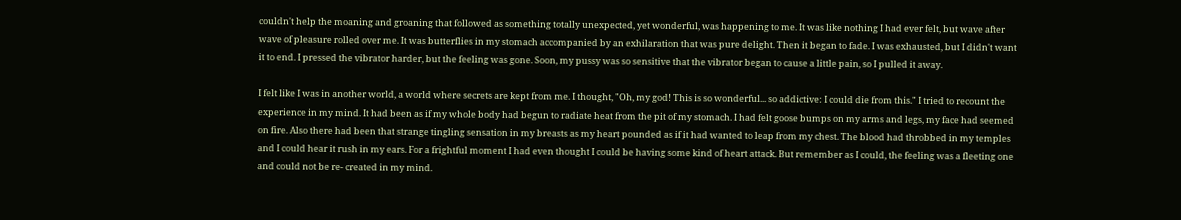couldn't help the moaning and groaning that followed as something totally unexpected, yet wonderful, was happening to me. It was like nothing I had ever felt, but wave after wave of pleasure rolled over me. It was butterflies in my stomach accompanied by an exhilaration that was pure delight. Then it began to fade. I was exhausted, but I didn't want it to end. I pressed the vibrator harder, but the feeling was gone. Soon, my pussy was so sensitive that the vibrator began to cause a little pain, so I pulled it away.

I felt like I was in another world, a world where secrets are kept from me. I thought, "Oh, my god! This is so wonderful... so addictive: I could die from this." I tried to recount the experience in my mind. It had been as if my whole body had begun to radiate heat from the pit of my stomach. I had felt goose bumps on my arms and legs, my face had seemed on fire. Also there had been that strange tingling sensation in my breasts as my heart pounded as if it had wanted to leap from my chest. The blood had throbbed in my temples and I could hear it rush in my ears. For a frightful moment I had even thought I could be having some kind of heart attack. But remember as I could, the feeling was a fleeting one and could not be re- created in my mind.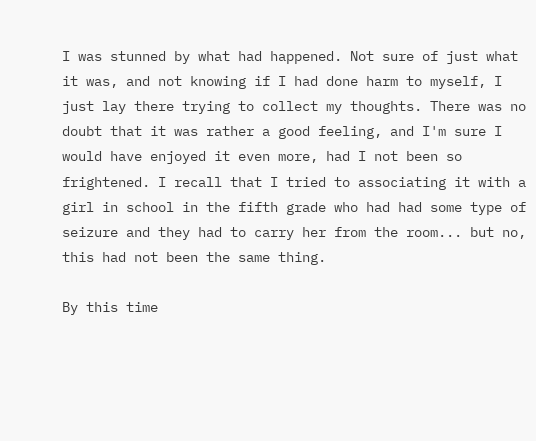I was stunned by what had happened. Not sure of just what it was, and not knowing if I had done harm to myself, I just lay there trying to collect my thoughts. There was no doubt that it was rather a good feeling, and I'm sure I would have enjoyed it even more, had I not been so frightened. I recall that I tried to associating it with a girl in school in the fifth grade who had had some type of seizure and they had to carry her from the room... but no, this had not been the same thing.

By this time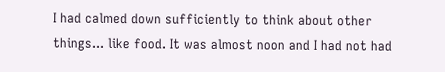I had calmed down sufficiently to think about other things... like food. It was almost noon and I had not had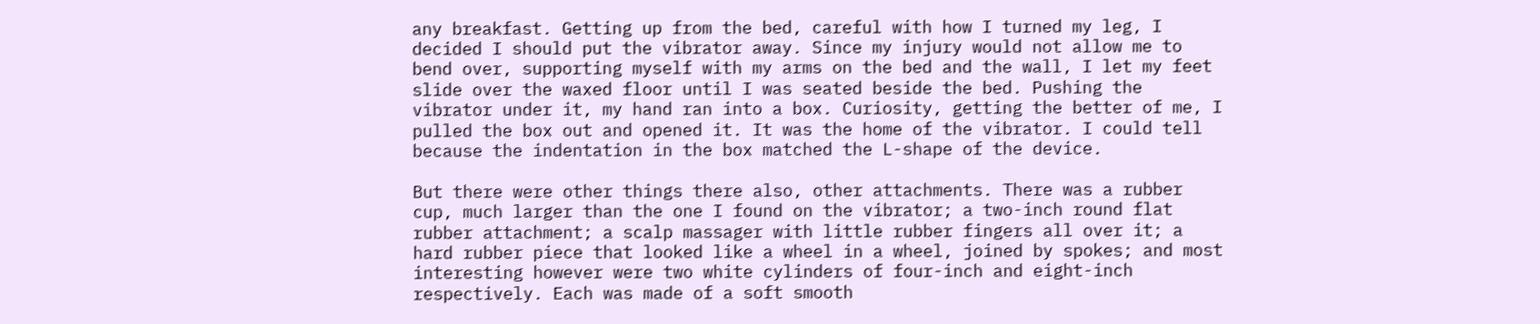any breakfast. Getting up from the bed, careful with how I turned my leg, I decided I should put the vibrator away. Since my injury would not allow me to bend over, supporting myself with my arms on the bed and the wall, I let my feet slide over the waxed floor until I was seated beside the bed. Pushing the vibrator under it, my hand ran into a box. Curiosity, getting the better of me, I pulled the box out and opened it. It was the home of the vibrator. I could tell because the indentation in the box matched the L-shape of the device.

But there were other things there also, other attachments. There was a rubber cup, much larger than the one I found on the vibrator; a two-inch round flat rubber attachment; a scalp massager with little rubber fingers all over it; a hard rubber piece that looked like a wheel in a wheel, joined by spokes; and most interesting however were two white cylinders of four-inch and eight-inch respectively. Each was made of a soft smooth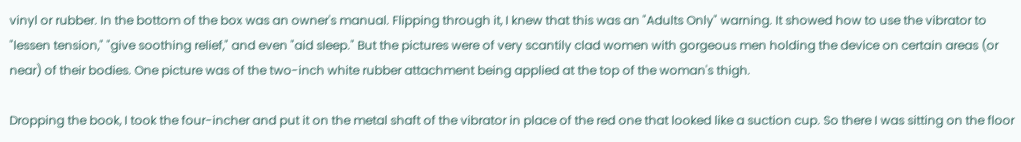vinyl or rubber. In the bottom of the box was an owner's manual. Flipping through it, I knew that this was an "Adults Only" warning. It showed how to use the vibrator to "lessen tension," "give soothing relief," and even "aid sleep." But the pictures were of very scantily clad women with gorgeous men holding the device on certain areas (or near) of their bodies. One picture was of the two-inch white rubber attachment being applied at the top of the woman's thigh.

Dropping the book, I took the four-incher and put it on the metal shaft of the vibrator in place of the red one that looked like a suction cup. So there I was sitting on the floor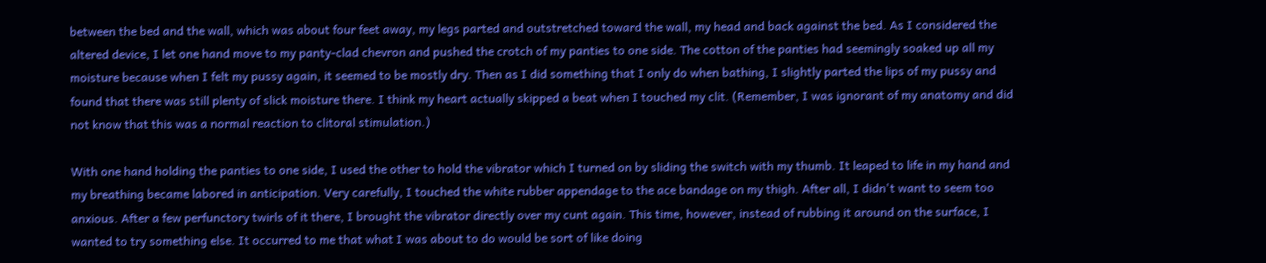between the bed and the wall, which was about four feet away, my legs parted and outstretched toward the wall, my head and back against the bed. As I considered the altered device, I let one hand move to my panty-clad chevron and pushed the crotch of my panties to one side. The cotton of the panties had seemingly soaked up all my moisture because when I felt my pussy again, it seemed to be mostly dry. Then as I did something that I only do when bathing, I slightly parted the lips of my pussy and found that there was still plenty of slick moisture there. I think my heart actually skipped a beat when I touched my clit. (Remember, I was ignorant of my anatomy and did not know that this was a normal reaction to clitoral stimulation.)

With one hand holding the panties to one side, I used the other to hold the vibrator which I turned on by sliding the switch with my thumb. It leaped to life in my hand and my breathing became labored in anticipation. Very carefully, I touched the white rubber appendage to the ace bandage on my thigh. After all, I didn't want to seem too anxious. After a few perfunctory twirls of it there, I brought the vibrator directly over my cunt again. This time, however, instead of rubbing it around on the surface, I wanted to try something else. It occurred to me that what I was about to do would be sort of like doing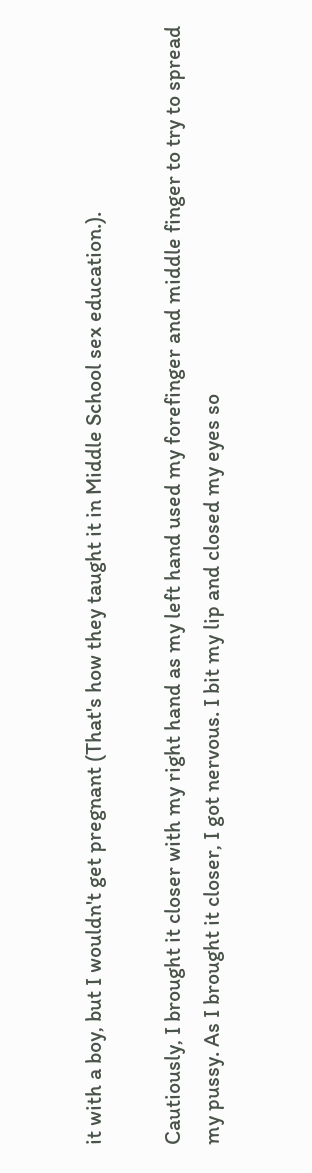it with a boy, but I wouldn't get pregnant (That's how they taught it in Middle School sex education.).

Cautiously, I brought it closer with my right hand as my left hand used my forefinger and middle finger to try to spread my pussy. As I brought it closer, I got nervous. I bit my lip and closed my eyes so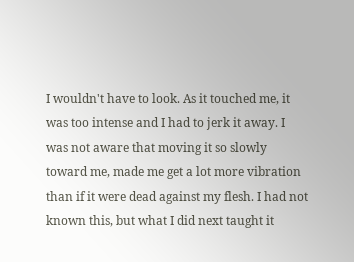I wouldn't have to look. As it touched me, it was too intense and I had to jerk it away. I was not aware that moving it so slowly toward me, made me get a lot more vibration than if it were dead against my flesh. I had not known this, but what I did next taught it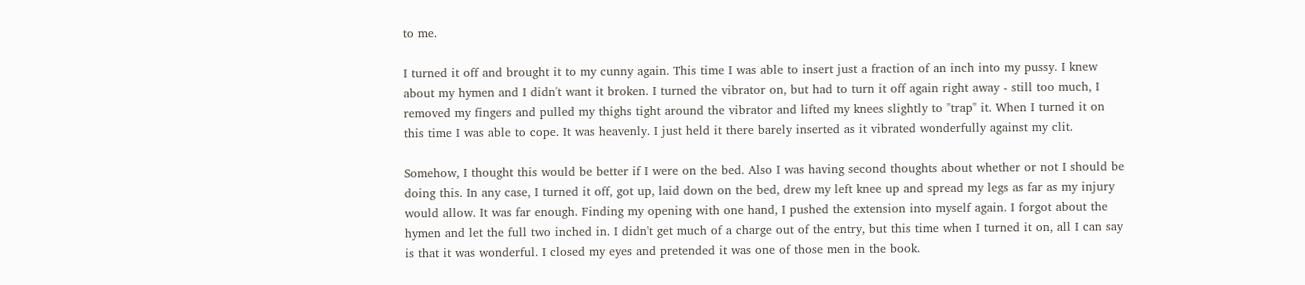to me.

I turned it off and brought it to my cunny again. This time I was able to insert just a fraction of an inch into my pussy. I knew about my hymen and I didn't want it broken. I turned the vibrator on, but had to turn it off again right away - still too much, I removed my fingers and pulled my thighs tight around the vibrator and lifted my knees slightly to "trap" it. When I turned it on this time I was able to cope. It was heavenly. I just held it there barely inserted as it vibrated wonderfully against my clit.

Somehow, I thought this would be better if I were on the bed. Also I was having second thoughts about whether or not I should be doing this. In any case, I turned it off, got up, laid down on the bed, drew my left knee up and spread my legs as far as my injury would allow. It was far enough. Finding my opening with one hand, I pushed the extension into myself again. I forgot about the hymen and let the full two inched in. I didn't get much of a charge out of the entry, but this time when I turned it on, all I can say is that it was wonderful. I closed my eyes and pretended it was one of those men in the book.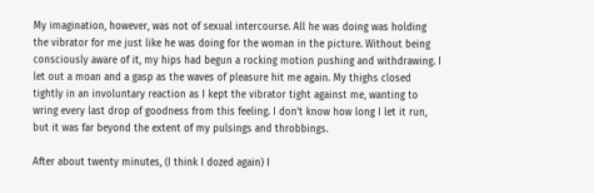My imagination, however, was not of sexual intercourse. All he was doing was holding the vibrator for me just like he was doing for the woman in the picture. Without being consciously aware of it, my hips had begun a rocking motion pushing and withdrawing. I let out a moan and a gasp as the waves of pleasure hit me again. My thighs closed tightly in an involuntary reaction as I kept the vibrator tight against me, wanting to wring every last drop of goodness from this feeling. I don't know how long I let it run, but it was far beyond the extent of my pulsings and throbbings.

After about twenty minutes, (I think I dozed again) I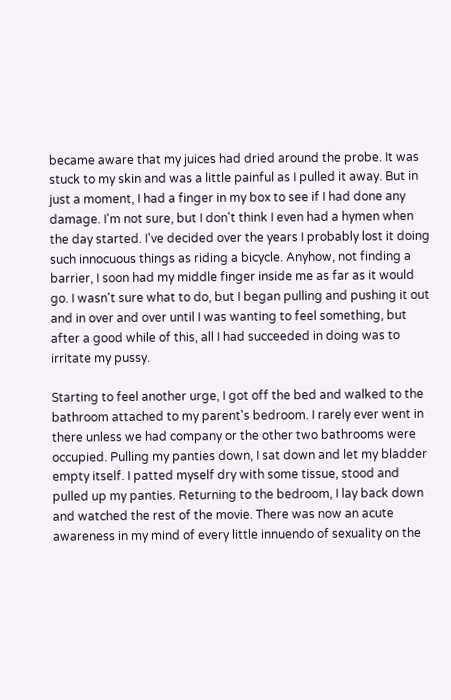became aware that my juices had dried around the probe. It was stuck to my skin and was a little painful as I pulled it away. But in just a moment, I had a finger in my box to see if I had done any damage. I'm not sure, but I don't think I even had a hymen when the day started. I've decided over the years I probably lost it doing such innocuous things as riding a bicycle. Anyhow, not finding a barrier, I soon had my middle finger inside me as far as it would go. I wasn't sure what to do, but I began pulling and pushing it out and in over and over until I was wanting to feel something, but after a good while of this, all I had succeeded in doing was to irritate my pussy.

Starting to feel another urge, I got off the bed and walked to the bathroom attached to my parent's bedroom. I rarely ever went in there unless we had company or the other two bathrooms were occupied. Pulling my panties down, I sat down and let my bladder empty itself. I patted myself dry with some tissue, stood and pulled up my panties. Returning to the bedroom, I lay back down and watched the rest of the movie. There was now an acute awareness in my mind of every little innuendo of sexuality on the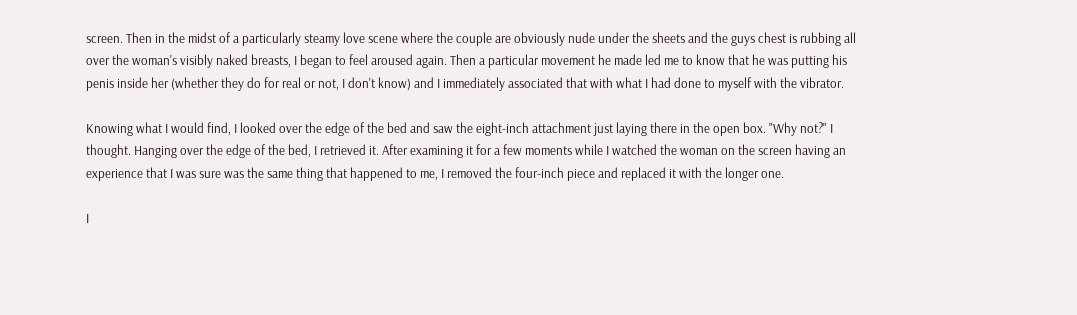screen. Then in the midst of a particularly steamy love scene where the couple are obviously nude under the sheets and the guys chest is rubbing all over the woman's visibly naked breasts, I began to feel aroused again. Then a particular movement he made led me to know that he was putting his penis inside her (whether they do for real or not, I don't know) and I immediately associated that with what I had done to myself with the vibrator.

Knowing what I would find, I looked over the edge of the bed and saw the eight-inch attachment just laying there in the open box. "Why not?" I thought. Hanging over the edge of the bed, I retrieved it. After examining it for a few moments while I watched the woman on the screen having an experience that I was sure was the same thing that happened to me, I removed the four-inch piece and replaced it with the longer one.

I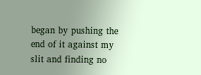began by pushing the end of it against my slit and finding no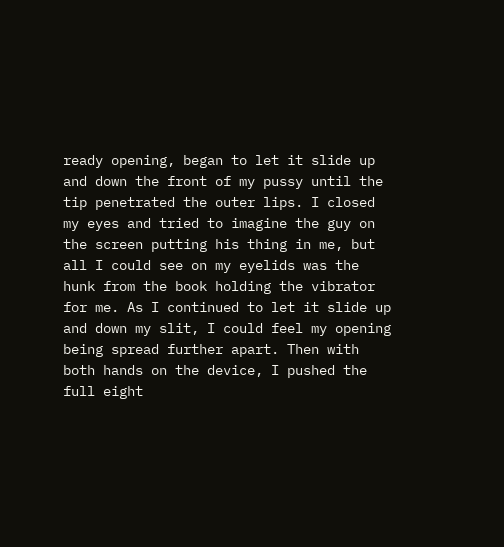ready opening, began to let it slide up and down the front of my pussy until the tip penetrated the outer lips. I closed my eyes and tried to imagine the guy on the screen putting his thing in me, but all I could see on my eyelids was the hunk from the book holding the vibrator for me. As I continued to let it slide up and down my slit, I could feel my opening being spread further apart. Then with both hands on the device, I pushed the full eight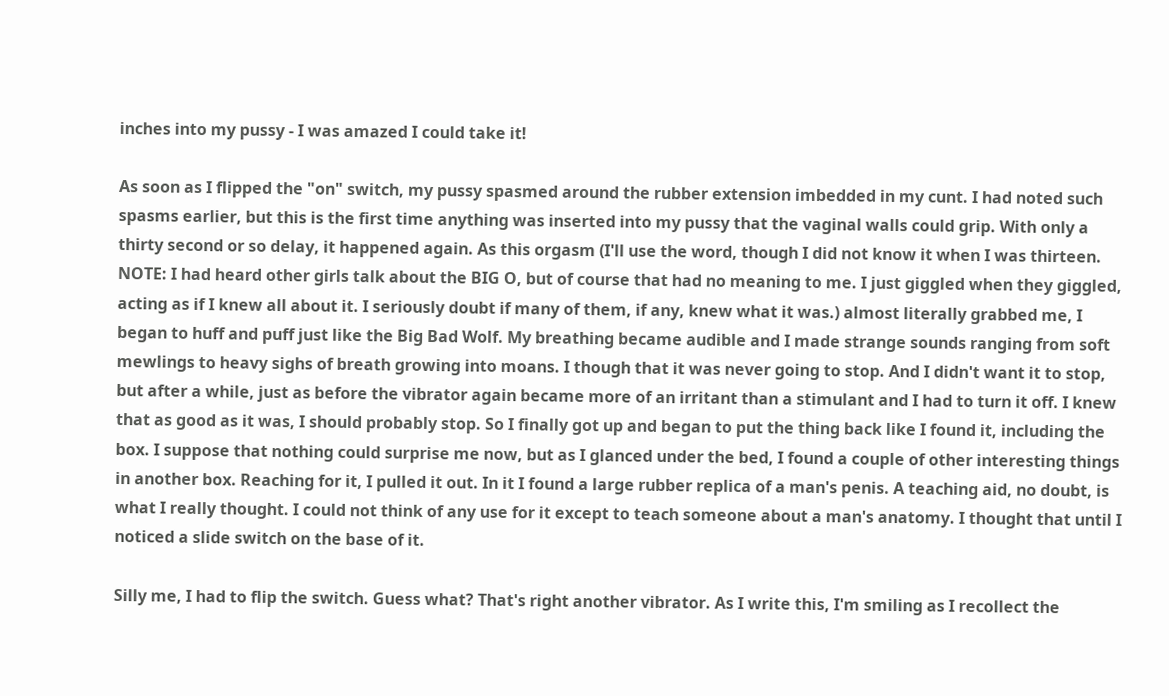inches into my pussy - I was amazed I could take it!

As soon as I flipped the "on" switch, my pussy spasmed around the rubber extension imbedded in my cunt. I had noted such spasms earlier, but this is the first time anything was inserted into my pussy that the vaginal walls could grip. With only a thirty second or so delay, it happened again. As this orgasm (I'll use the word, though I did not know it when I was thirteen. NOTE: I had heard other girls talk about the BIG O, but of course that had no meaning to me. I just giggled when they giggled, acting as if I knew all about it. I seriously doubt if many of them, if any, knew what it was.) almost literally grabbed me, I began to huff and puff just like the Big Bad Wolf. My breathing became audible and I made strange sounds ranging from soft mewlings to heavy sighs of breath growing into moans. I though that it was never going to stop. And I didn't want it to stop, but after a while, just as before the vibrator again became more of an irritant than a stimulant and I had to turn it off. I knew that as good as it was, I should probably stop. So I finally got up and began to put the thing back like I found it, including the box. I suppose that nothing could surprise me now, but as I glanced under the bed, I found a couple of other interesting things in another box. Reaching for it, I pulled it out. In it I found a large rubber replica of a man's penis. A teaching aid, no doubt, is what I really thought. I could not think of any use for it except to teach someone about a man's anatomy. I thought that until I noticed a slide switch on the base of it.

Silly me, I had to flip the switch. Guess what? That's right another vibrator. As I write this, I'm smiling as I recollect the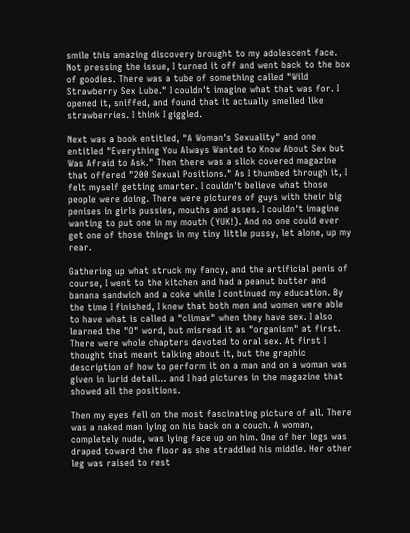smile this amazing discovery brought to my adolescent face. Not pressing the issue, I turned it off and went back to the box of goodies. There was a tube of something called "Wild Strawberry Sex Lube." I couldn't imagine what that was for. I opened it, sniffed, and found that it actually smelled like strawberries. I think I giggled.

Next was a book entitled, "A Woman's Sexuality" and one entitled "Everything You Always Wanted to Know About Sex but Was Afraid to Ask." Then there was a slick covered magazine that offered "200 Sexual Positions." As I thumbed through it, I felt myself getting smarter. I couldn't believe what those people were doing. There were pictures of guys with their big penises in girls pussies, mouths and asses. I couldn't imagine wanting to put one in my mouth (YUK!). And no one could ever get one of those things in my tiny little pussy, let alone, up my rear.

Gathering up what struck my fancy, and the artificial penis of course, I went to the kitchen and had a peanut butter and banana sandwich and a coke while I continued my education. By the time I finished, I knew that both men and women were able to have what is called a "climax" when they have sex. I also learned the "O" word, but misread it as "organism" at first. There were whole chapters devoted to oral sex. At first I thought that meant talking about it, but the graphic description of how to perform it on a man and on a woman was given in lurid detail... and I had pictures in the magazine that showed all the positions.

Then my eyes fell on the most fascinating picture of all. There was a naked man lying on his back on a couch. A woman, completely nude, was lying face up on him. One of her legs was draped toward the floor as she straddled his middle. Her other leg was raised to rest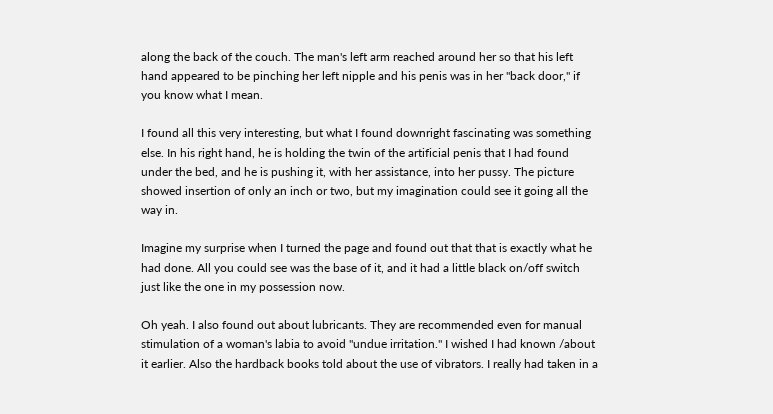along the back of the couch. The man's left arm reached around her so that his left hand appeared to be pinching her left nipple and his penis was in her "back door," if you know what I mean.

I found all this very interesting, but what I found downright fascinating was something else. In his right hand, he is holding the twin of the artificial penis that I had found under the bed, and he is pushing it, with her assistance, into her pussy. The picture showed insertion of only an inch or two, but my imagination could see it going all the way in.

Imagine my surprise when I turned the page and found out that that is exactly what he had done. All you could see was the base of it, and it had a little black on/off switch just like the one in my possession now.

Oh yeah. I also found out about lubricants. They are recommended even for manual stimulation of a woman's labia to avoid "undue irritation." I wished I had known /about it earlier. Also the hardback books told about the use of vibrators. I really had taken in a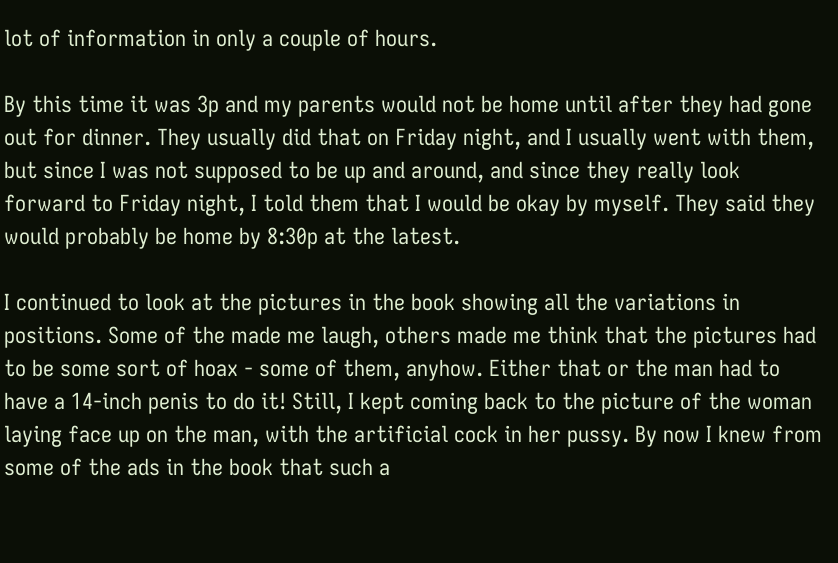lot of information in only a couple of hours.

By this time it was 3p and my parents would not be home until after they had gone out for dinner. They usually did that on Friday night, and I usually went with them, but since I was not supposed to be up and around, and since they really look forward to Friday night, I told them that I would be okay by myself. They said they would probably be home by 8:30p at the latest.

I continued to look at the pictures in the book showing all the variations in positions. Some of the made me laugh, others made me think that the pictures had to be some sort of hoax - some of them, anyhow. Either that or the man had to have a 14-inch penis to do it! Still, I kept coming back to the picture of the woman laying face up on the man, with the artificial cock in her pussy. By now I knew from some of the ads in the book that such a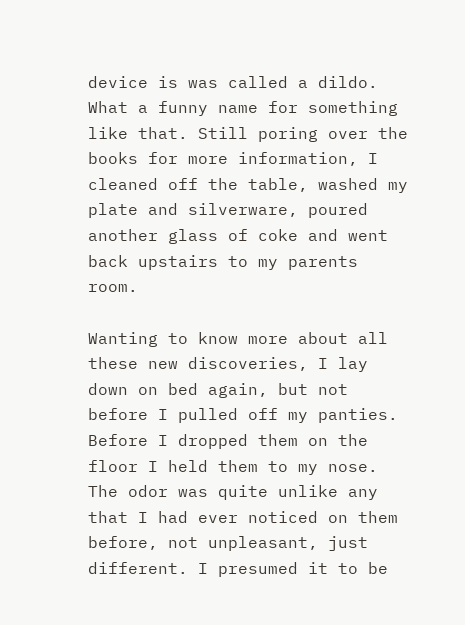device is was called a dildo. What a funny name for something like that. Still poring over the books for more information, I cleaned off the table, washed my plate and silverware, poured another glass of coke and went back upstairs to my parents room.

Wanting to know more about all these new discoveries, I lay down on bed again, but not before I pulled off my panties. Before I dropped them on the floor I held them to my nose. The odor was quite unlike any that I had ever noticed on them before, not unpleasant, just different. I presumed it to be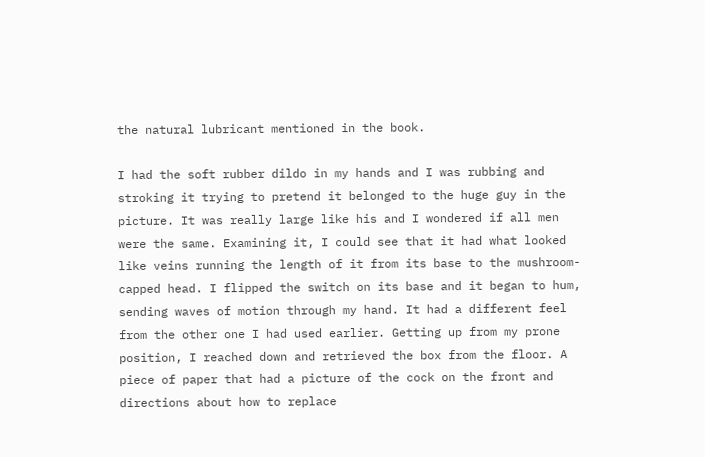the natural lubricant mentioned in the book.

I had the soft rubber dildo in my hands and I was rubbing and stroking it trying to pretend it belonged to the huge guy in the picture. It was really large like his and I wondered if all men were the same. Examining it, I could see that it had what looked like veins running the length of it from its base to the mushroom-capped head. I flipped the switch on its base and it began to hum, sending waves of motion through my hand. It had a different feel from the other one I had used earlier. Getting up from my prone position, I reached down and retrieved the box from the floor. A piece of paper that had a picture of the cock on the front and directions about how to replace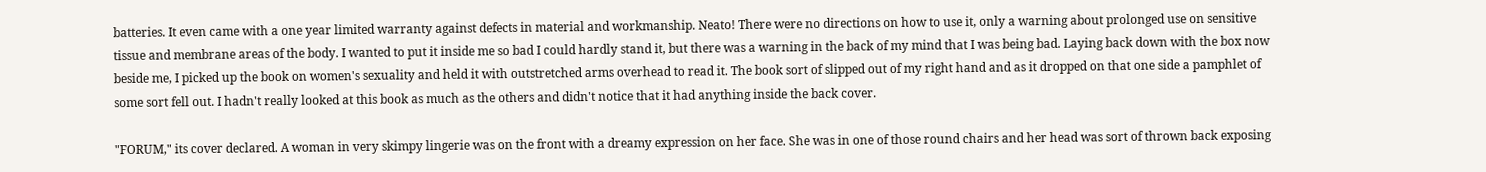batteries. It even came with a one year limited warranty against defects in material and workmanship. Neato! There were no directions on how to use it, only a warning about prolonged use on sensitive tissue and membrane areas of the body. I wanted to put it inside me so bad I could hardly stand it, but there was a warning in the back of my mind that I was being bad. Laying back down with the box now beside me, I picked up the book on women's sexuality and held it with outstretched arms overhead to read it. The book sort of slipped out of my right hand and as it dropped on that one side a pamphlet of some sort fell out. I hadn't really looked at this book as much as the others and didn't notice that it had anything inside the back cover.

"FORUM," its cover declared. A woman in very skimpy lingerie was on the front with a dreamy expression on her face. She was in one of those round chairs and her head was sort of thrown back exposing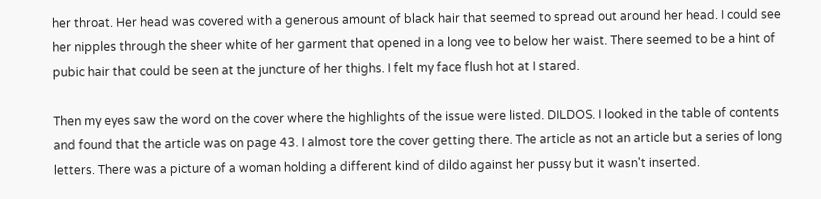her throat. Her head was covered with a generous amount of black hair that seemed to spread out around her head. I could see her nipples through the sheer white of her garment that opened in a long vee to below her waist. There seemed to be a hint of pubic hair that could be seen at the juncture of her thighs. I felt my face flush hot at I stared.

Then my eyes saw the word on the cover where the highlights of the issue were listed. DILDOS. I looked in the table of contents and found that the article was on page 43. I almost tore the cover getting there. The article as not an article but a series of long letters. There was a picture of a woman holding a different kind of dildo against her pussy but it wasn't inserted.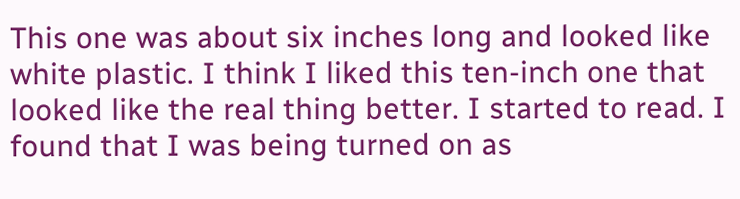This one was about six inches long and looked like white plastic. I think I liked this ten-inch one that looked like the real thing better. I started to read. I found that I was being turned on as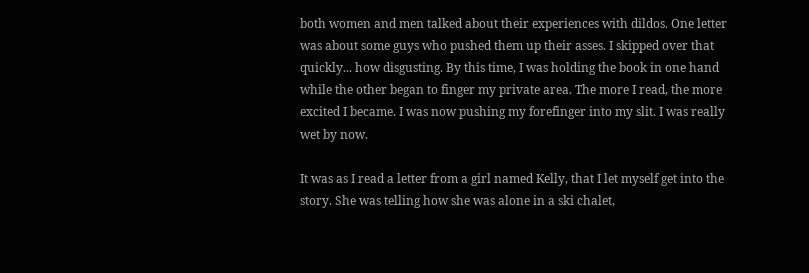both women and men talked about their experiences with dildos. One letter was about some guys who pushed them up their asses. I skipped over that quickly... how disgusting. By this time, I was holding the book in one hand while the other began to finger my private area. The more I read, the more excited I became. I was now pushing my forefinger into my slit. I was really wet by now.

It was as I read a letter from a girl named Kelly, that I let myself get into the story. She was telling how she was alone in a ski chalet,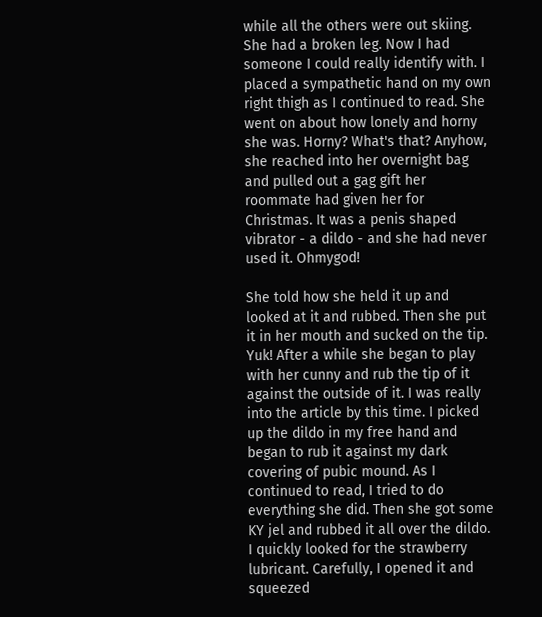while all the others were out skiing. She had a broken leg. Now I had someone I could really identify with. I placed a sympathetic hand on my own right thigh as I continued to read. She went on about how lonely and horny she was. Horny? What's that? Anyhow, she reached into her overnight bag and pulled out a gag gift her roommate had given her for Christmas. It was a penis shaped vibrator - a dildo - and she had never used it. Ohmygod!

She told how she held it up and looked at it and rubbed. Then she put it in her mouth and sucked on the tip. Yuk! After a while she began to play with her cunny and rub the tip of it against the outside of it. I was really into the article by this time. I picked up the dildo in my free hand and began to rub it against my dark covering of pubic mound. As I continued to read, I tried to do everything she did. Then she got some KY jel and rubbed it all over the dildo. I quickly looked for the strawberry lubricant. Carefully, I opened it and squeezed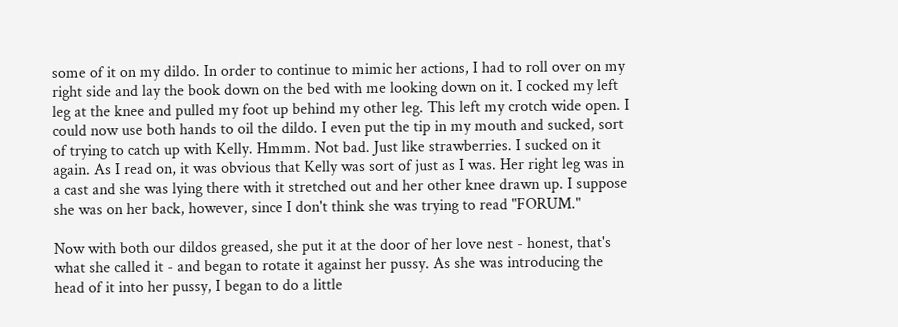some of it on my dildo. In order to continue to mimic her actions, I had to roll over on my right side and lay the book down on the bed with me looking down on it. I cocked my left leg at the knee and pulled my foot up behind my other leg. This left my crotch wide open. I could now use both hands to oil the dildo. I even put the tip in my mouth and sucked, sort of trying to catch up with Kelly. Hmmm. Not bad. Just like strawberries. I sucked on it again. As I read on, it was obvious that Kelly was sort of just as I was. Her right leg was in a cast and she was lying there with it stretched out and her other knee drawn up. I suppose she was on her back, however, since I don't think she was trying to read "FORUM."

Now with both our dildos greased, she put it at the door of her love nest - honest, that's what she called it - and began to rotate it against her pussy. As she was introducing the head of it into her pussy, I began to do a little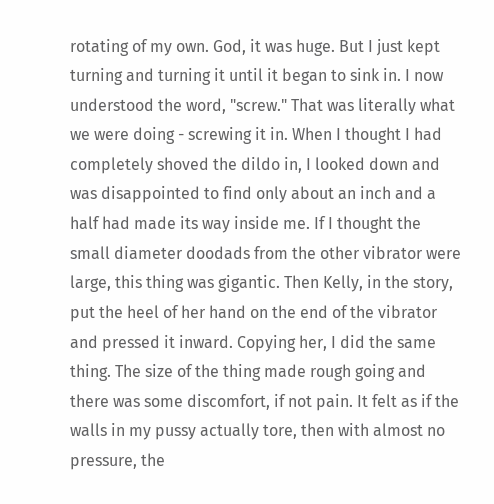rotating of my own. God, it was huge. But I just kept turning and turning it until it began to sink in. I now understood the word, "screw." That was literally what we were doing - screwing it in. When I thought I had completely shoved the dildo in, I looked down and was disappointed to find only about an inch and a half had made its way inside me. If I thought the small diameter doodads from the other vibrator were large, this thing was gigantic. Then Kelly, in the story, put the heel of her hand on the end of the vibrator and pressed it inward. Copying her, I did the same thing. The size of the thing made rough going and there was some discomfort, if not pain. It felt as if the walls in my pussy actually tore, then with almost no pressure, the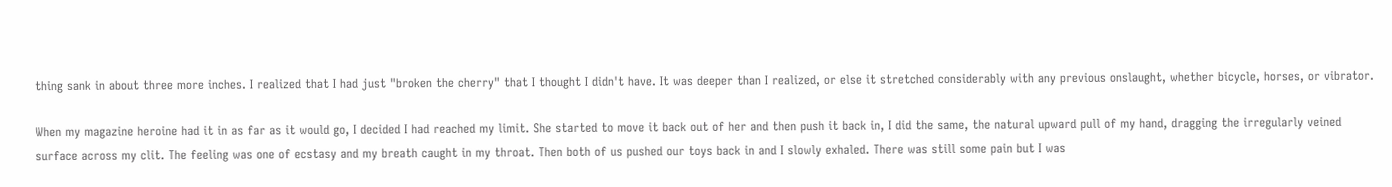thing sank in about three more inches. I realized that I had just "broken the cherry" that I thought I didn't have. It was deeper than I realized, or else it stretched considerably with any previous onslaught, whether bicycle, horses, or vibrator.

When my magazine heroine had it in as far as it would go, I decided I had reached my limit. She started to move it back out of her and then push it back in, I did the same, the natural upward pull of my hand, dragging the irregularly veined surface across my clit. The feeling was one of ecstasy and my breath caught in my throat. Then both of us pushed our toys back in and I slowly exhaled. There was still some pain but I was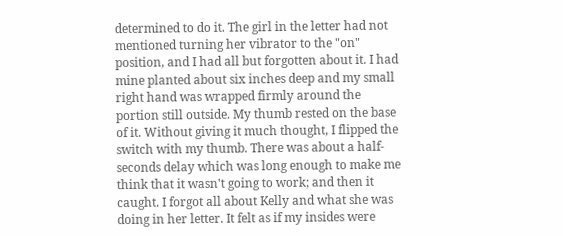determined to do it. The girl in the letter had not mentioned turning her vibrator to the "on" position, and I had all but forgotten about it. I had mine planted about six inches deep and my small right hand was wrapped firmly around the portion still outside. My thumb rested on the base of it. Without giving it much thought, I flipped the switch with my thumb. There was about a half-seconds delay which was long enough to make me think that it wasn't going to work; and then it caught. I forgot all about Kelly and what she was doing in her letter. It felt as if my insides were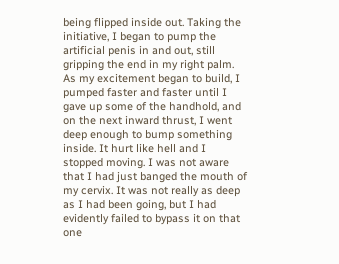being flipped inside out. Taking the initiative, I began to pump the artificial penis in and out, still gripping the end in my right palm. As my excitement began to build, I pumped faster and faster until I gave up some of the handhold, and on the next inward thrust, I went deep enough to bump something inside. It hurt like hell and I stopped moving. I was not aware that I had just banged the mouth of my cervix. It was not really as deep as I had been going, but I had evidently failed to bypass it on that one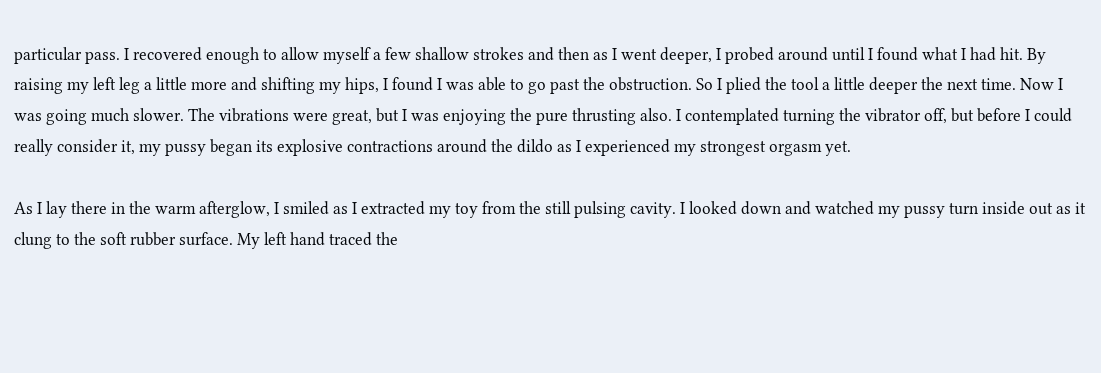particular pass. I recovered enough to allow myself a few shallow strokes and then as I went deeper, I probed around until I found what I had hit. By raising my left leg a little more and shifting my hips, I found I was able to go past the obstruction. So I plied the tool a little deeper the next time. Now I was going much slower. The vibrations were great, but I was enjoying the pure thrusting also. I contemplated turning the vibrator off, but before I could really consider it, my pussy began its explosive contractions around the dildo as I experienced my strongest orgasm yet.

As I lay there in the warm afterglow, I smiled as I extracted my toy from the still pulsing cavity. I looked down and watched my pussy turn inside out as it clung to the soft rubber surface. My left hand traced the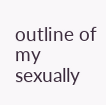outline of my sexually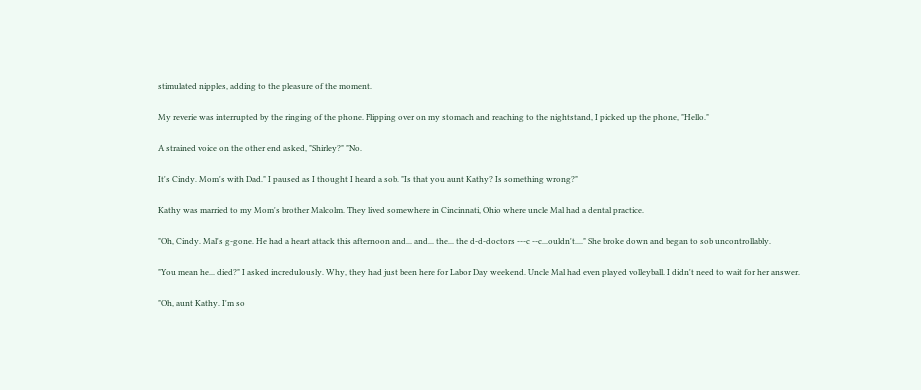stimulated nipples, adding to the pleasure of the moment.

My reverie was interrupted by the ringing of the phone. Flipping over on my stomach and reaching to the nightstand, I picked up the phone, "Hello."

A strained voice on the other end asked, "Shirley?" "No.

It's Cindy. Mom's with Dad." I paused as I thought I heard a sob. "Is that you aunt Kathy? Is something wrong?"

Kathy was married to my Mom's brother Malcolm. They lived somewhere in Cincinnati, Ohio where uncle Mal had a dental practice.

"Oh, Cindy. Mal's g-gone. He had a heart attack this afternoon and... and... the... the d-d-doctors ---c --c...ouldn't...." She broke down and began to sob uncontrollably.

"You mean he... died?" I asked incredulously. Why, they had just been here for Labor Day weekend. Uncle Mal had even played volleyball. I didn't need to wait for her answer.

"Oh, aunt Kathy. I'm so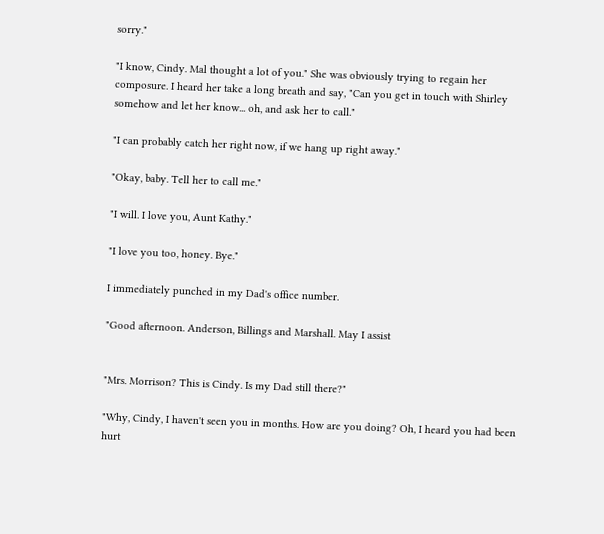sorry."

"I know, Cindy. Mal thought a lot of you." She was obviously trying to regain her composure. I heard her take a long breath and say, "Can you get in touch with Shirley somehow and let her know... oh, and ask her to call."

"I can probably catch her right now, if we hang up right away."

"Okay, baby. Tell her to call me."

"I will. I love you, Aunt Kathy."

"I love you too, honey. Bye."

I immediately punched in my Dad's office number.

"Good afternoon. Anderson, Billings and Marshall. May I assist


"Mrs. Morrison? This is Cindy. Is my Dad still there?"

"Why, Cindy, I haven't seen you in months. How are you doing? Oh, I heard you had been hurt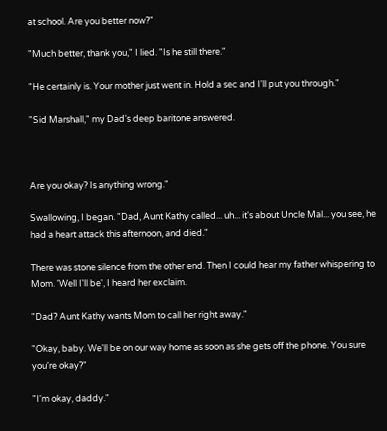at school. Are you better now?"

"Much better, thank you," I lied. "Is he still there."

"He certainly is. Your mother just went in. Hold a sec and I'll put you through."

"Sid Marshall," my Dad's deep baritone answered.



Are you okay? Is anything wrong."

Swallowing, I began. "Dad, Aunt Kathy called... uh... it's about Uncle Mal... you see, he had a heart attack this afternoon, and died."

There was stone silence from the other end. Then I could hear my father whispering to Mom. 'Well I'll be', I heard her exclaim.

"Dad? Aunt Kathy wants Mom to call her right away."

"Okay, baby. We'll be on our way home as soon as she gets off the phone. You sure you're okay?"

"I'm okay, daddy."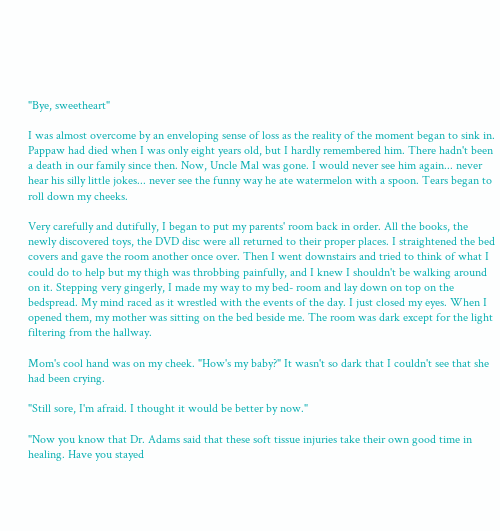"Bye, sweetheart"

I was almost overcome by an enveloping sense of loss as the reality of the moment began to sink in. Pappaw had died when I was only eight years old, but I hardly remembered him. There hadn't been a death in our family since then. Now, Uncle Mal was gone. I would never see him again... never hear his silly little jokes... never see the funny way he ate watermelon with a spoon. Tears began to roll down my cheeks.

Very carefully and dutifully, I began to put my parents' room back in order. All the books, the newly discovered toys, the DVD disc were all returned to their proper places. I straightened the bed covers and gave the room another once over. Then I went downstairs and tried to think of what I could do to help but my thigh was throbbing painfully, and I knew I shouldn't be walking around on it. Stepping very gingerly, I made my way to my bed- room and lay down on top on the bedspread. My mind raced as it wrestled with the events of the day. I just closed my eyes. When I opened them, my mother was sitting on the bed beside me. The room was dark except for the light filtering from the hallway.

Mom's cool hand was on my cheek. "How's my baby?" It wasn't so dark that I couldn't see that she had been crying.

"Still sore, I'm afraid. I thought it would be better by now."

"Now you know that Dr. Adams said that these soft tissue injuries take their own good time in healing. Have you stayed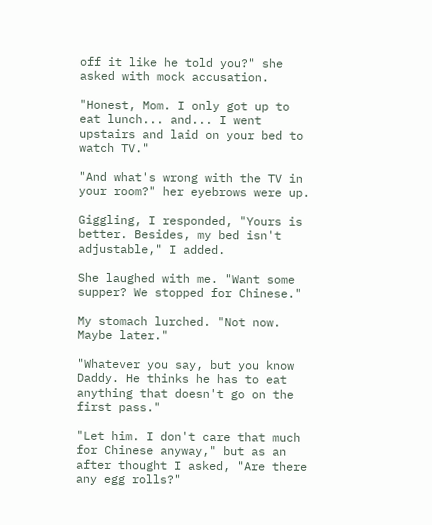off it like he told you?" she asked with mock accusation.

"Honest, Mom. I only got up to eat lunch... and... I went upstairs and laid on your bed to watch TV."

"And what's wrong with the TV in your room?" her eyebrows were up.

Giggling, I responded, "Yours is better. Besides, my bed isn't adjustable," I added.

She laughed with me. "Want some supper? We stopped for Chinese."

My stomach lurched. "Not now. Maybe later."

"Whatever you say, but you know Daddy. He thinks he has to eat anything that doesn't go on the first pass."

"Let him. I don't care that much for Chinese anyway," but as an after thought I asked, "Are there any egg rolls?"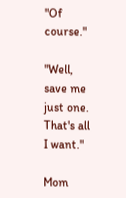"Of course."

"Well, save me just one. That's all I want."

Mom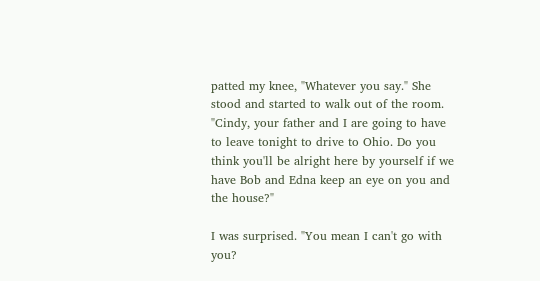patted my knee, "Whatever you say." She stood and started to walk out of the room. "Cindy, your father and I are going to have to leave tonight to drive to Ohio. Do you think you'll be alright here by yourself if we have Bob and Edna keep an eye on you and the house?"

I was surprised. "You mean I can't go with you?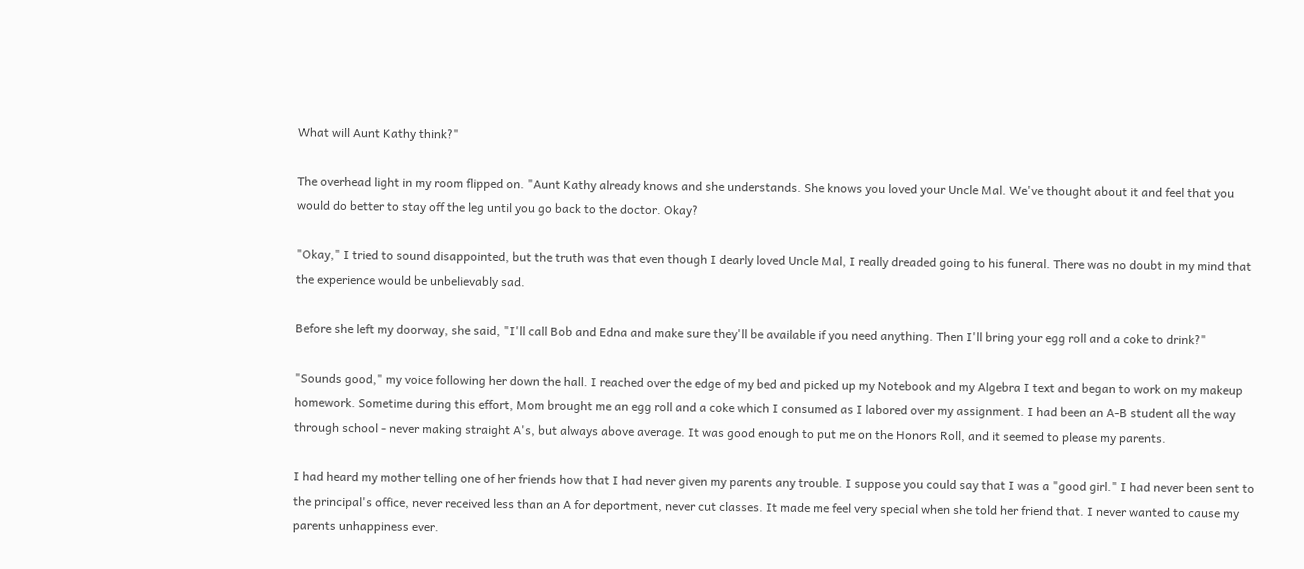What will Aunt Kathy think?"

The overhead light in my room flipped on. "Aunt Kathy already knows and she understands. She knows you loved your Uncle Mal. We've thought about it and feel that you would do better to stay off the leg until you go back to the doctor. Okay?

"Okay," I tried to sound disappointed, but the truth was that even though I dearly loved Uncle Mal, I really dreaded going to his funeral. There was no doubt in my mind that the experience would be unbelievably sad.

Before she left my doorway, she said, "I'll call Bob and Edna and make sure they'll be available if you need anything. Then I'll bring your egg roll and a coke to drink?"

"Sounds good," my voice following her down the hall. I reached over the edge of my bed and picked up my Notebook and my Algebra I text and began to work on my makeup homework. Sometime during this effort, Mom brought me an egg roll and a coke which I consumed as I labored over my assignment. I had been an A-B student all the way through school - never making straight A's, but always above average. It was good enough to put me on the Honors Roll, and it seemed to please my parents.

I had heard my mother telling one of her friends how that I had never given my parents any trouble. I suppose you could say that I was a "good girl." I had never been sent to the principal's office, never received less than an A for deportment, never cut classes. It made me feel very special when she told her friend that. I never wanted to cause my parents unhappiness ever.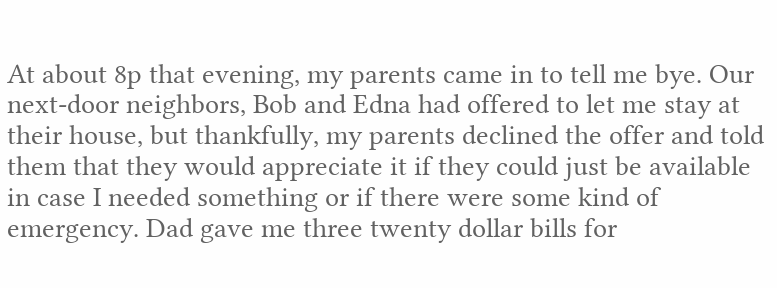At about 8p that evening, my parents came in to tell me bye. Our next-door neighbors, Bob and Edna had offered to let me stay at their house, but thankfully, my parents declined the offer and told them that they would appreciate it if they could just be available in case I needed something or if there were some kind of emergency. Dad gave me three twenty dollar bills for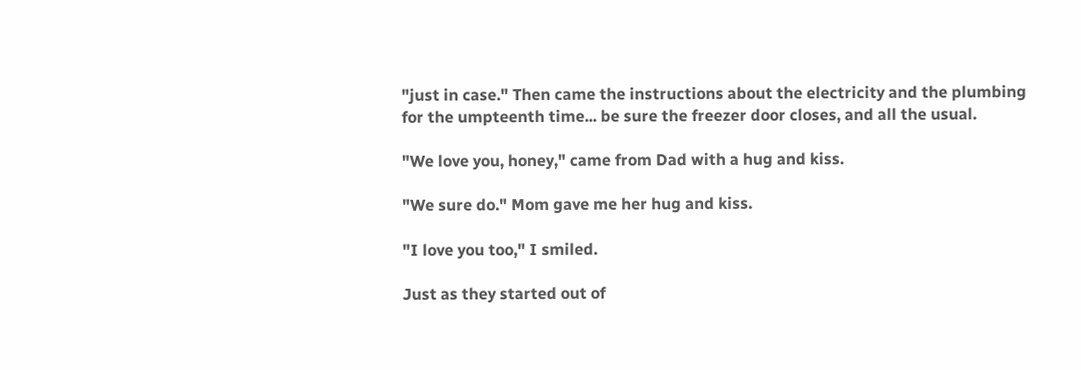"just in case." Then came the instructions about the electricity and the plumbing for the umpteenth time... be sure the freezer door closes, and all the usual.

"We love you, honey," came from Dad with a hug and kiss.

"We sure do." Mom gave me her hug and kiss.

"I love you too," I smiled.

Just as they started out of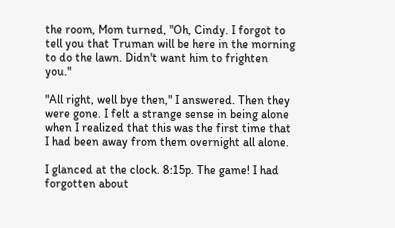the room, Mom turned, "Oh, Cindy. I forgot to tell you that Truman will be here in the morning to do the lawn. Didn't want him to frighten you."

"All right, well bye then," I answered. Then they were gone. I felt a strange sense in being alone when I realized that this was the first time that I had been away from them overnight all alone.

I glanced at the clock. 8:15p. The game! I had forgotten about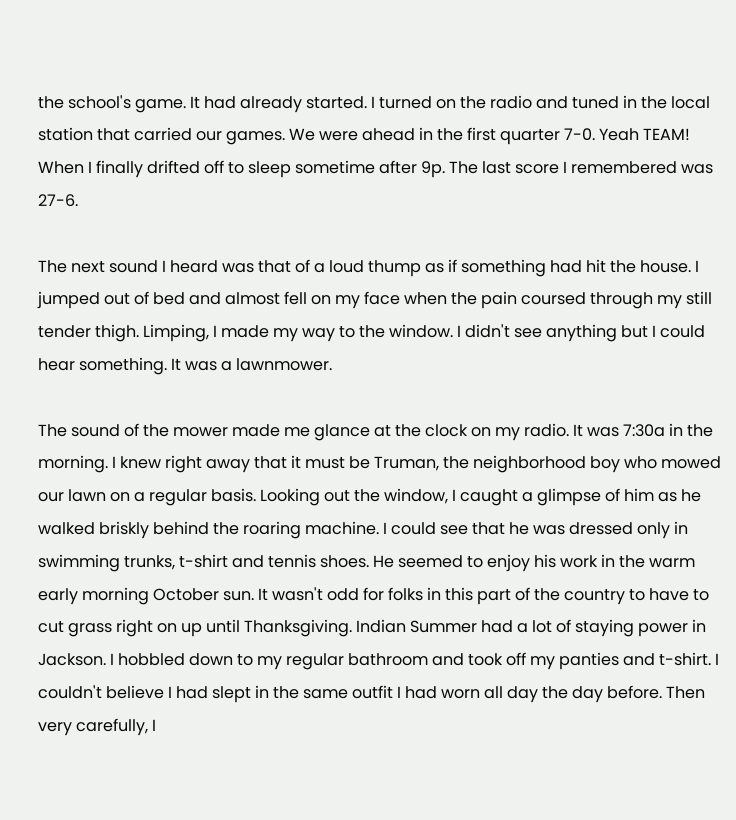the school's game. It had already started. I turned on the radio and tuned in the local station that carried our games. We were ahead in the first quarter 7-0. Yeah TEAM! When I finally drifted off to sleep sometime after 9p. The last score I remembered was 27-6.

The next sound I heard was that of a loud thump as if something had hit the house. I jumped out of bed and almost fell on my face when the pain coursed through my still tender thigh. Limping, I made my way to the window. I didn't see anything but I could hear something. It was a lawnmower.

The sound of the mower made me glance at the clock on my radio. It was 7:30a in the morning. I knew right away that it must be Truman, the neighborhood boy who mowed our lawn on a regular basis. Looking out the window, I caught a glimpse of him as he walked briskly behind the roaring machine. I could see that he was dressed only in swimming trunks, t-shirt and tennis shoes. He seemed to enjoy his work in the warm early morning October sun. It wasn't odd for folks in this part of the country to have to cut grass right on up until Thanksgiving. Indian Summer had a lot of staying power in Jackson. I hobbled down to my regular bathroom and took off my panties and t-shirt. I couldn't believe I had slept in the same outfit I had worn all day the day before. Then very carefully, I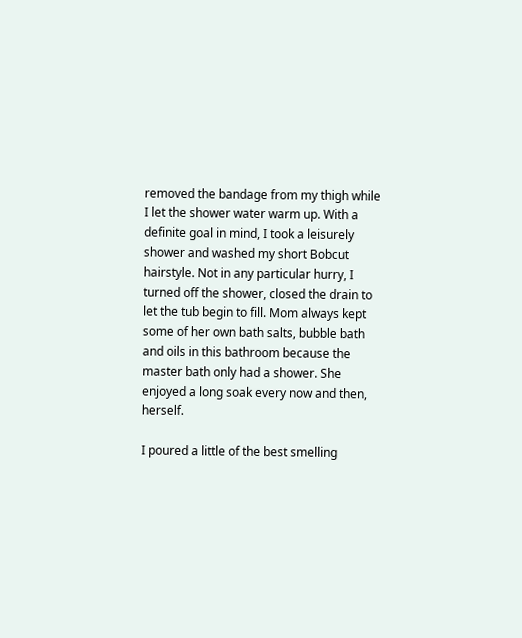removed the bandage from my thigh while I let the shower water warm up. With a definite goal in mind, I took a leisurely shower and washed my short Bobcut hairstyle. Not in any particular hurry, I turned off the shower, closed the drain to let the tub begin to fill. Mom always kept some of her own bath salts, bubble bath and oils in this bathroom because the master bath only had a shower. She enjoyed a long soak every now and then, herself.

I poured a little of the best smelling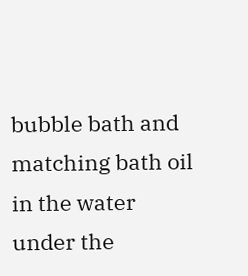bubble bath and matching bath oil in the water under the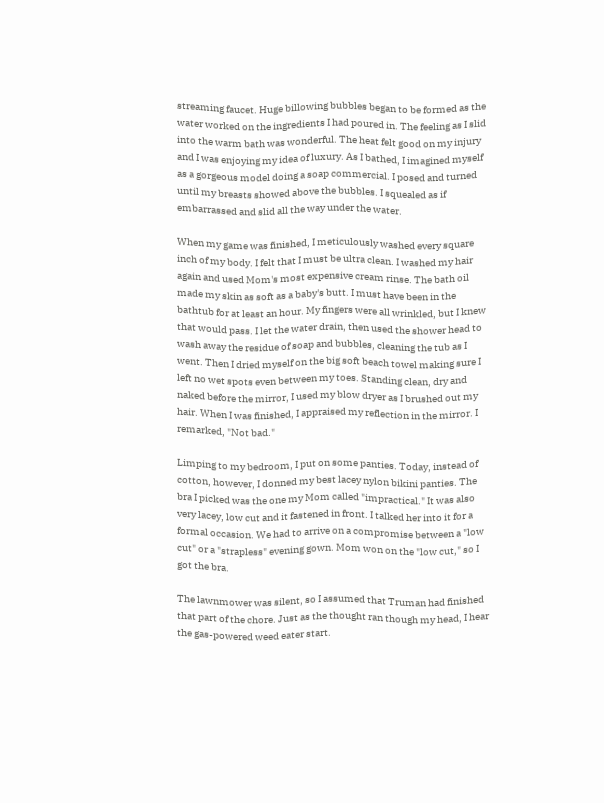streaming faucet. Huge billowing bubbles began to be formed as the water worked on the ingredients I had poured in. The feeling as I slid into the warm bath was wonderful. The heat felt good on my injury and I was enjoying my idea of luxury. As I bathed, I imagined myself as a gorgeous model doing a soap commercial. I posed and turned until my breasts showed above the bubbles. I squealed as if embarrassed and slid all the way under the water.

When my game was finished, I meticulously washed every square inch of my body. I felt that I must be ultra clean. I washed my hair again and used Mom's most expensive cream rinse. The bath oil made my skin as soft as a baby's butt. I must have been in the bathtub for at least an hour. My fingers were all wrinkled, but I knew that would pass. I let the water drain, then used the shower head to wash away the residue of soap and bubbles, cleaning the tub as I went. Then I dried myself on the big soft beach towel making sure I left no wet spots even between my toes. Standing clean, dry and naked before the mirror, I used my blow dryer as I brushed out my hair. When I was finished, I appraised my reflection in the mirror. I remarked, "Not bad."

Limping to my bedroom, I put on some panties. Today, instead of cotton, however, I donned my best lacey nylon bikini panties. The bra I picked was the one my Mom called "impractical." It was also very lacey, low cut and it fastened in front. I talked her into it for a formal occasion. We had to arrive on a compromise between a "low cut" or a "strapless" evening gown. Mom won on the "low cut," so I got the bra.

The lawnmower was silent, so I assumed that Truman had finished that part of the chore. Just as the thought ran though my head, I hear the gas-powered weed eater start.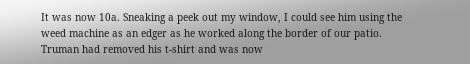It was now 10a. Sneaking a peek out my window, I could see him using the weed machine as an edger as he worked along the border of our patio. Truman had removed his t-shirt and was now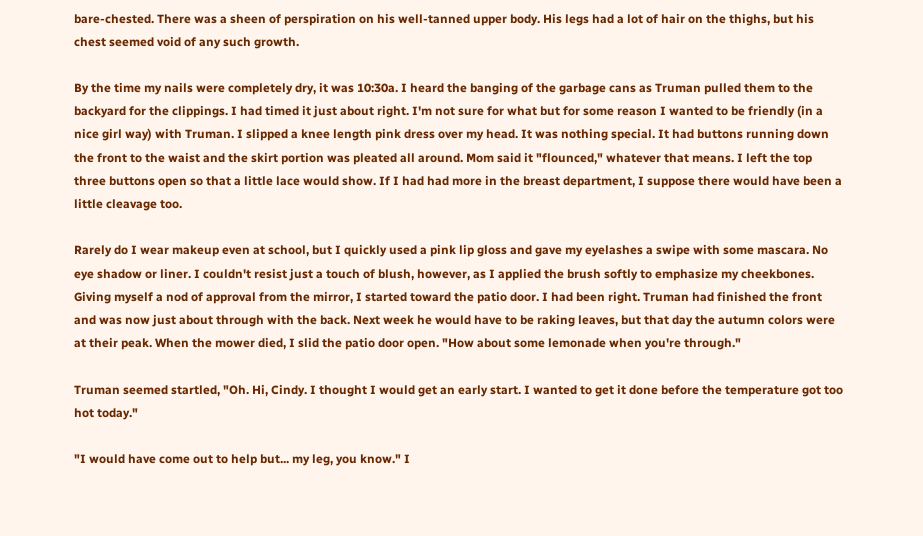bare-chested. There was a sheen of perspiration on his well-tanned upper body. His legs had a lot of hair on the thighs, but his chest seemed void of any such growth.

By the time my nails were completely dry, it was 10:30a. I heard the banging of the garbage cans as Truman pulled them to the backyard for the clippings. I had timed it just about right. I'm not sure for what but for some reason I wanted to be friendly (in a nice girl way) with Truman. I slipped a knee length pink dress over my head. It was nothing special. It had buttons running down the front to the waist and the skirt portion was pleated all around. Mom said it "flounced," whatever that means. I left the top three buttons open so that a little lace would show. If I had had more in the breast department, I suppose there would have been a little cleavage too.

Rarely do I wear makeup even at school, but I quickly used a pink lip gloss and gave my eyelashes a swipe with some mascara. No eye shadow or liner. I couldn't resist just a touch of blush, however, as I applied the brush softly to emphasize my cheekbones. Giving myself a nod of approval from the mirror, I started toward the patio door. I had been right. Truman had finished the front and was now just about through with the back. Next week he would have to be raking leaves, but that day the autumn colors were at their peak. When the mower died, I slid the patio door open. "How about some lemonade when you're through."

Truman seemed startled, "Oh. Hi, Cindy. I thought I would get an early start. I wanted to get it done before the temperature got too hot today."

"I would have come out to help but... my leg, you know." I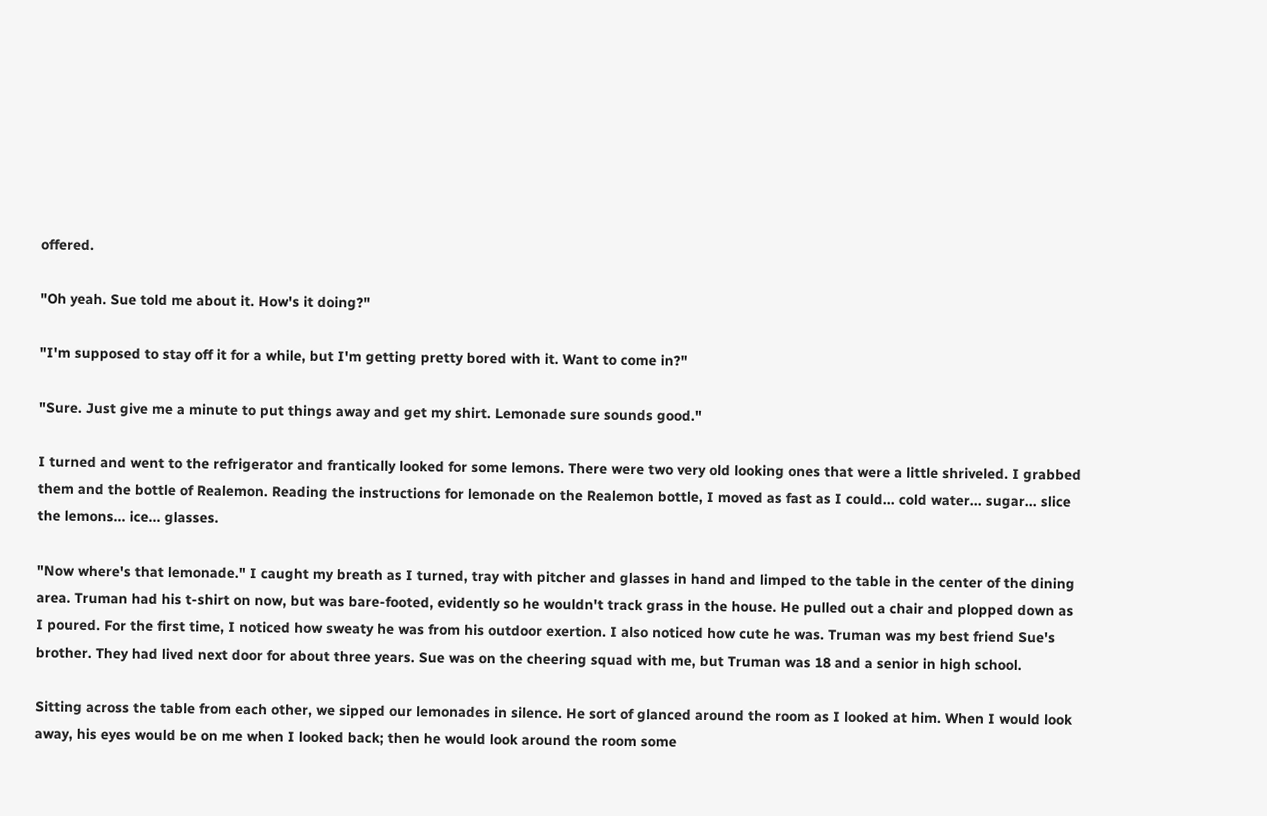offered.

"Oh yeah. Sue told me about it. How's it doing?"

"I'm supposed to stay off it for a while, but I'm getting pretty bored with it. Want to come in?"

"Sure. Just give me a minute to put things away and get my shirt. Lemonade sure sounds good."

I turned and went to the refrigerator and frantically looked for some lemons. There were two very old looking ones that were a little shriveled. I grabbed them and the bottle of Realemon. Reading the instructions for lemonade on the Realemon bottle, I moved as fast as I could... cold water... sugar... slice the lemons... ice... glasses.

"Now where's that lemonade." I caught my breath as I turned, tray with pitcher and glasses in hand and limped to the table in the center of the dining area. Truman had his t-shirt on now, but was bare-footed, evidently so he wouldn't track grass in the house. He pulled out a chair and plopped down as I poured. For the first time, I noticed how sweaty he was from his outdoor exertion. I also noticed how cute he was. Truman was my best friend Sue's brother. They had lived next door for about three years. Sue was on the cheering squad with me, but Truman was 18 and a senior in high school.

Sitting across the table from each other, we sipped our lemonades in silence. He sort of glanced around the room as I looked at him. When I would look away, his eyes would be on me when I looked back; then he would look around the room some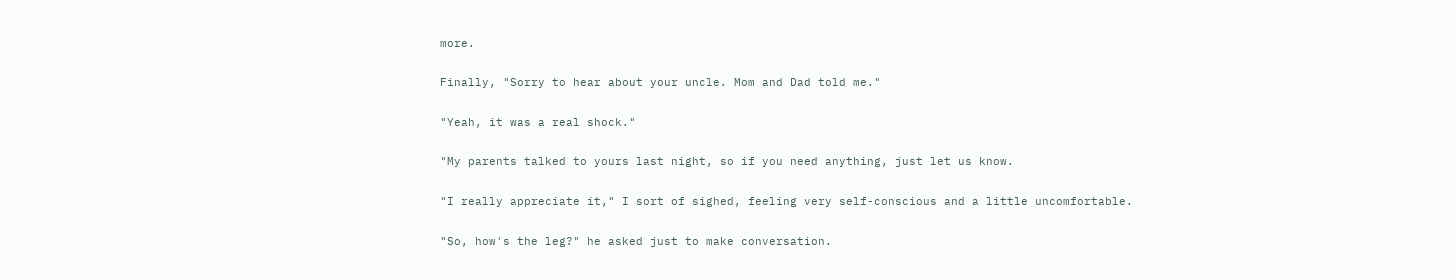more.

Finally, "Sorry to hear about your uncle. Mom and Dad told me."

"Yeah, it was a real shock."

"My parents talked to yours last night, so if you need anything, just let us know.

"I really appreciate it," I sort of sighed, feeling very self-conscious and a little uncomfortable.

"So, how's the leg?" he asked just to make conversation.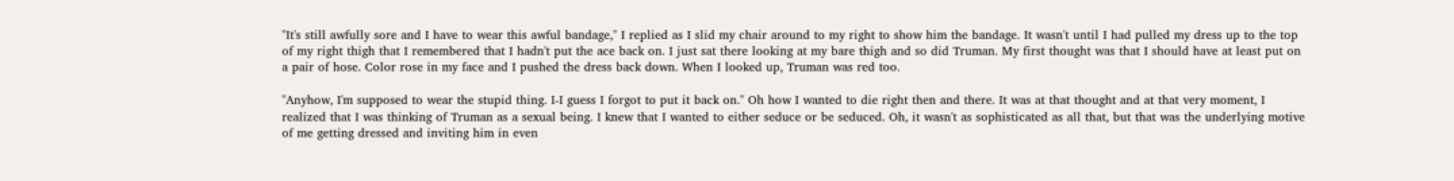"It's still awfully sore and I have to wear this awful bandage," I replied as I slid my chair around to my right to show him the bandage. It wasn't until I had pulled my dress up to the top of my right thigh that I remembered that I hadn't put the ace back on. I just sat there looking at my bare thigh and so did Truman. My first thought was that I should have at least put on a pair of hose. Color rose in my face and I pushed the dress back down. When I looked up, Truman was red too.

"Anyhow, I'm supposed to wear the stupid thing. I-I guess I forgot to put it back on." Oh how I wanted to die right then and there. It was at that thought and at that very moment, I realized that I was thinking of Truman as a sexual being. I knew that I wanted to either seduce or be seduced. Oh, it wasn't as sophisticated as all that, but that was the underlying motive of me getting dressed and inviting him in even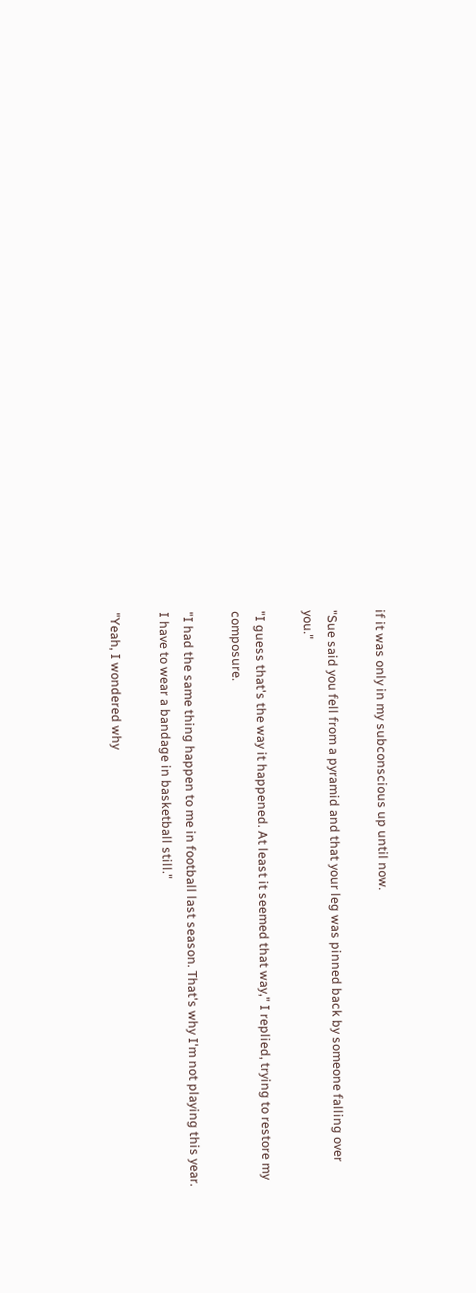if it was only in my subconscious up until now.

"Sue said you fell from a pyramid and that your leg was pinned back by someone falling over you."

"I guess that's the way it happened. At least it seemed that way," I replied, trying to restore my composure.

"I had the same thing happen to me in football last season. That's why I'm not playing this year. I have to wear a bandage in basketball still."

"Yeah, I wondered why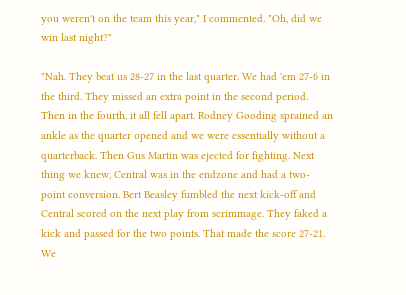you weren't on the team this year," I commented. "Oh, did we win last night?"

"Nah. They beat us 28-27 in the last quarter. We had 'em 27-6 in the third. They missed an extra point in the second period. Then in the fourth, it all fell apart. Rodney Gooding sprained an ankle as the quarter opened and we were essentially without a quarterback. Then Gus Martin was ejected for fighting. Next thing we knew, Central was in the endzone and had a two-point conversion. Bert Beasley fumbled the next kick-off and Central scored on the next play from scrimmage. They faked a kick and passed for the two points. That made the score 27-21. We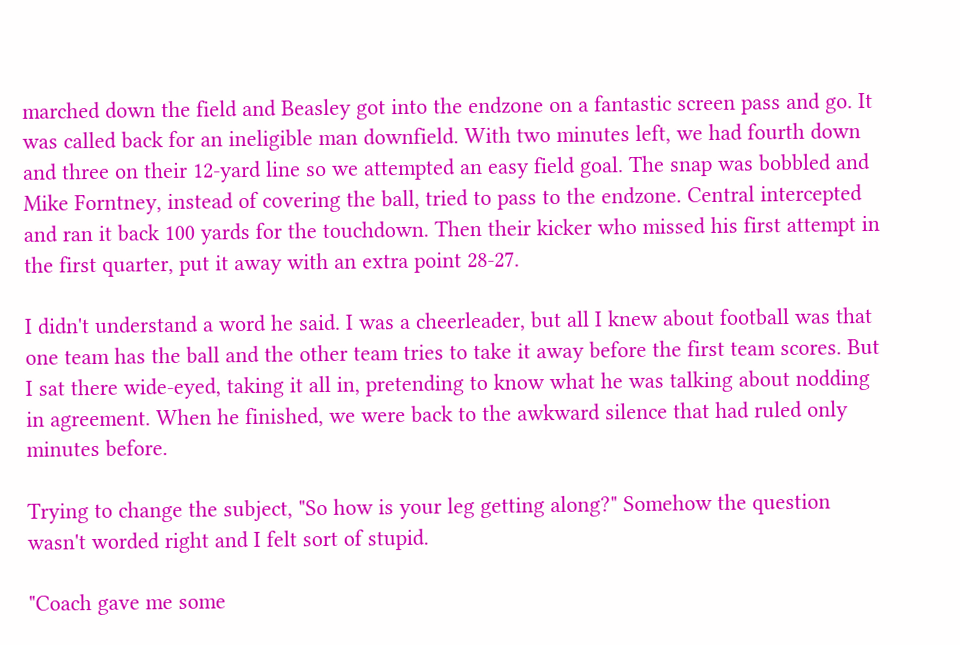marched down the field and Beasley got into the endzone on a fantastic screen pass and go. It was called back for an ineligible man downfield. With two minutes left, we had fourth down and three on their 12-yard line so we attempted an easy field goal. The snap was bobbled and Mike Forntney, instead of covering the ball, tried to pass to the endzone. Central intercepted and ran it back 100 yards for the touchdown. Then their kicker who missed his first attempt in the first quarter, put it away with an extra point 28-27.

I didn't understand a word he said. I was a cheerleader, but all I knew about football was that one team has the ball and the other team tries to take it away before the first team scores. But I sat there wide-eyed, taking it all in, pretending to know what he was talking about nodding in agreement. When he finished, we were back to the awkward silence that had ruled only minutes before.

Trying to change the subject, "So how is your leg getting along?" Somehow the question wasn't worded right and I felt sort of stupid.

"Coach gave me some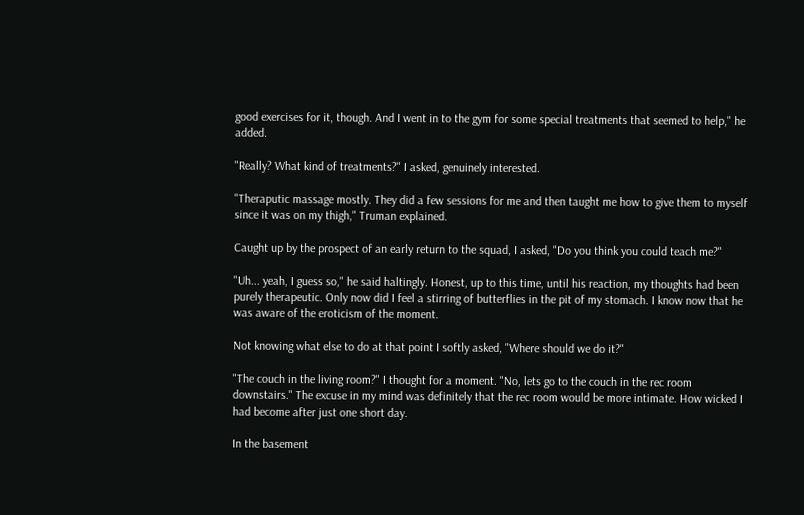good exercises for it, though. And I went in to the gym for some special treatments that seemed to help," he added.

"Really? What kind of treatments?" I asked, genuinely interested.

"Theraputic massage mostly. They did a few sessions for me and then taught me how to give them to myself since it was on my thigh," Truman explained.

Caught up by the prospect of an early return to the squad, I asked, "Do you think you could teach me?"

"Uh... yeah, I guess so," he said haltingly. Honest, up to this time, until his reaction, my thoughts had been purely therapeutic. Only now did I feel a stirring of butterflies in the pit of my stomach. I know now that he was aware of the eroticism of the moment.

Not knowing what else to do at that point I softly asked, "Where should we do it?"

"The couch in the living room?" I thought for a moment. "No, lets go to the couch in the rec room downstairs." The excuse in my mind was definitely that the rec room would be more intimate. How wicked I had become after just one short day.

In the basement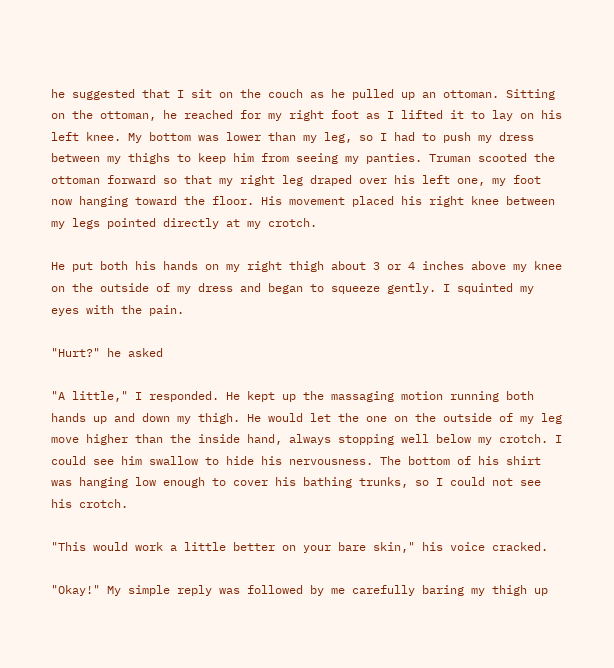he suggested that I sit on the couch as he pulled up an ottoman. Sitting on the ottoman, he reached for my right foot as I lifted it to lay on his left knee. My bottom was lower than my leg, so I had to push my dress between my thighs to keep him from seeing my panties. Truman scooted the ottoman forward so that my right leg draped over his left one, my foot now hanging toward the floor. His movement placed his right knee between my legs pointed directly at my crotch.

He put both his hands on my right thigh about 3 or 4 inches above my knee on the outside of my dress and began to squeeze gently. I squinted my eyes with the pain.

"Hurt?" he asked

"A little," I responded. He kept up the massaging motion running both hands up and down my thigh. He would let the one on the outside of my leg move higher than the inside hand, always stopping well below my crotch. I could see him swallow to hide his nervousness. The bottom of his shirt was hanging low enough to cover his bathing trunks, so I could not see his crotch.

"This would work a little better on your bare skin," his voice cracked.

"Okay!" My simple reply was followed by me carefully baring my thigh up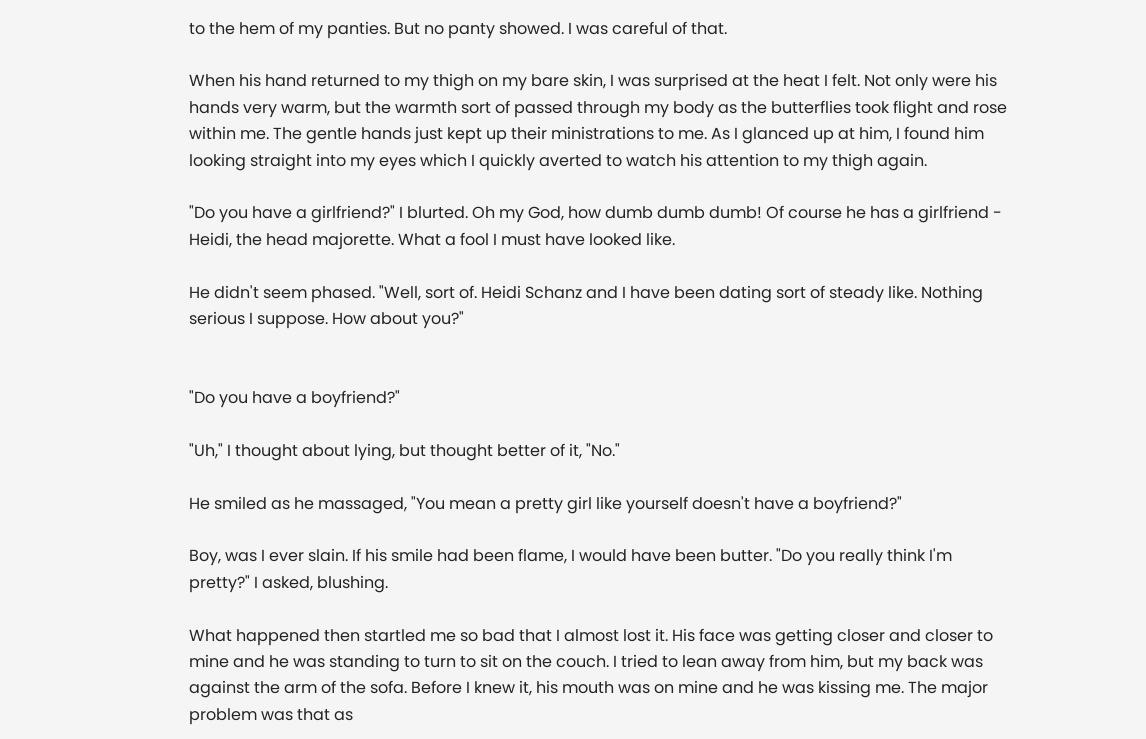to the hem of my panties. But no panty showed. I was careful of that.

When his hand returned to my thigh on my bare skin, I was surprised at the heat I felt. Not only were his hands very warm, but the warmth sort of passed through my body as the butterflies took flight and rose within me. The gentle hands just kept up their ministrations to me. As I glanced up at him, I found him looking straight into my eyes which I quickly averted to watch his attention to my thigh again.

"Do you have a girlfriend?" I blurted. Oh my God, how dumb dumb dumb! Of course he has a girlfriend - Heidi, the head majorette. What a fool I must have looked like.

He didn't seem phased. "Well, sort of. Heidi Schanz and I have been dating sort of steady like. Nothing serious I suppose. How about you?"


"Do you have a boyfriend?"

"Uh," I thought about lying, but thought better of it, "No."

He smiled as he massaged, "You mean a pretty girl like yourself doesn't have a boyfriend?"

Boy, was I ever slain. If his smile had been flame, I would have been butter. "Do you really think I'm pretty?" I asked, blushing.

What happened then startled me so bad that I almost lost it. His face was getting closer and closer to mine and he was standing to turn to sit on the couch. I tried to lean away from him, but my back was against the arm of the sofa. Before I knew it, his mouth was on mine and he was kissing me. The major problem was that as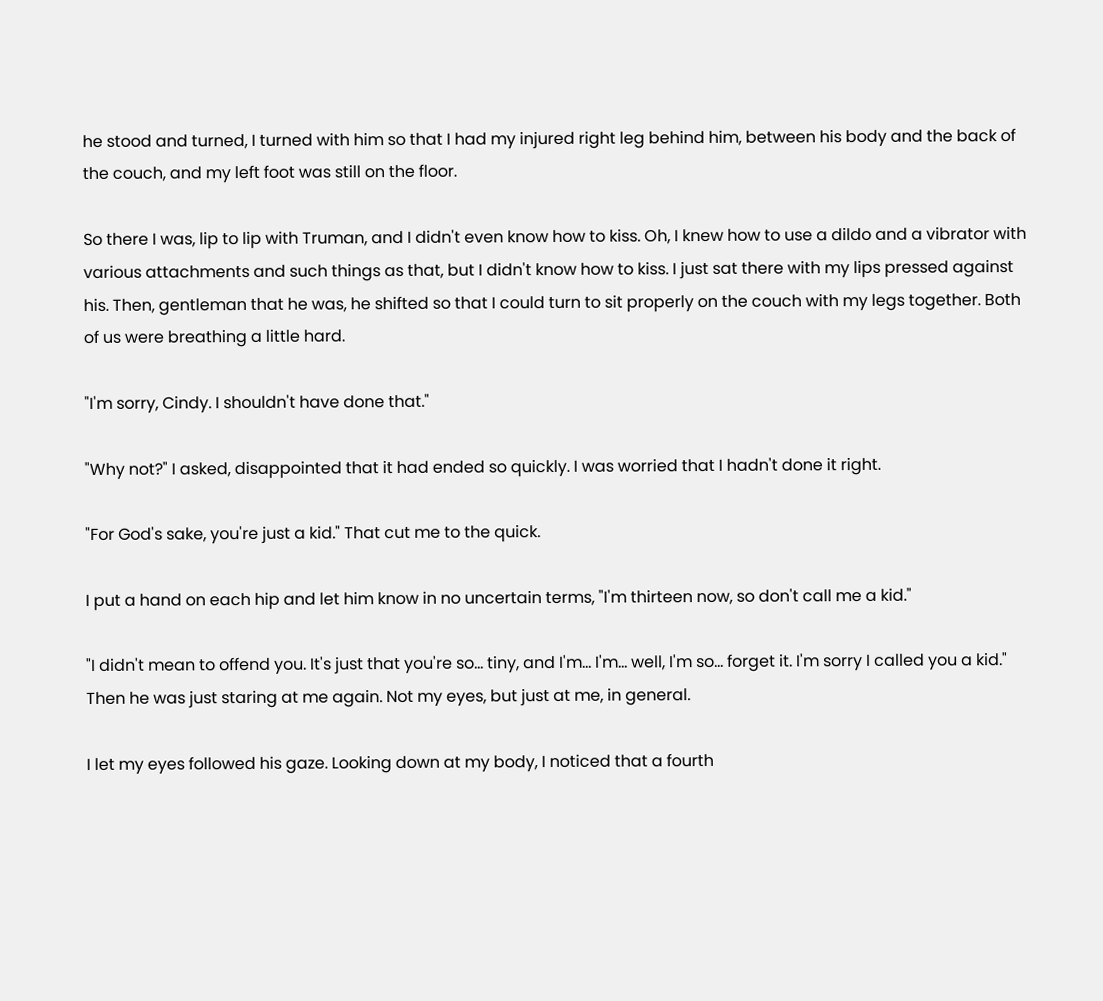he stood and turned, I turned with him so that I had my injured right leg behind him, between his body and the back of the couch, and my left foot was still on the floor.

So there I was, lip to lip with Truman, and I didn't even know how to kiss. Oh, I knew how to use a dildo and a vibrator with various attachments and such things as that, but I didn't know how to kiss. I just sat there with my lips pressed against his. Then, gentleman that he was, he shifted so that I could turn to sit properly on the couch with my legs together. Both of us were breathing a little hard.

"I'm sorry, Cindy. I shouldn't have done that."

"Why not?" I asked, disappointed that it had ended so quickly. I was worried that I hadn't done it right.

"For God's sake, you're just a kid." That cut me to the quick.

I put a hand on each hip and let him know in no uncertain terms, "I'm thirteen now, so don't call me a kid."

"I didn't mean to offend you. It's just that you're so... tiny, and I'm... I'm... well, I'm so... forget it. I'm sorry I called you a kid." Then he was just staring at me again. Not my eyes, but just at me, in general.

I let my eyes followed his gaze. Looking down at my body, I noticed that a fourth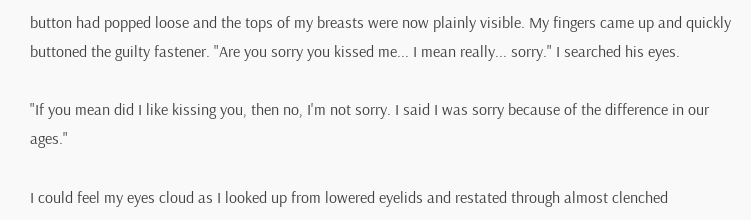button had popped loose and the tops of my breasts were now plainly visible. My fingers came up and quickly buttoned the guilty fastener. "Are you sorry you kissed me... I mean really... sorry." I searched his eyes.

"If you mean did I like kissing you, then no, I'm not sorry. I said I was sorry because of the difference in our ages."

I could feel my eyes cloud as I looked up from lowered eyelids and restated through almost clenched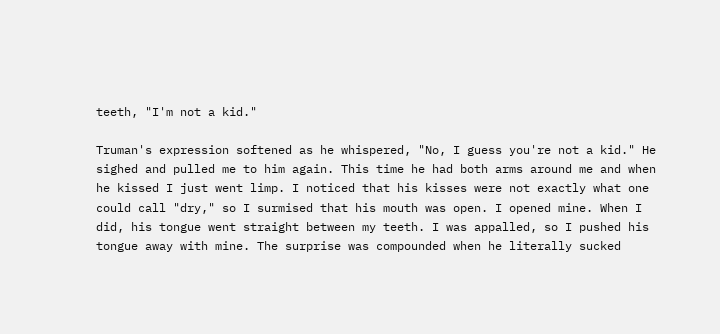teeth, "I'm not a kid."

Truman's expression softened as he whispered, "No, I guess you're not a kid." He sighed and pulled me to him again. This time he had both arms around me and when he kissed I just went limp. I noticed that his kisses were not exactly what one could call "dry," so I surmised that his mouth was open. I opened mine. When I did, his tongue went straight between my teeth. I was appalled, so I pushed his tongue away with mine. The surprise was compounded when he literally sucked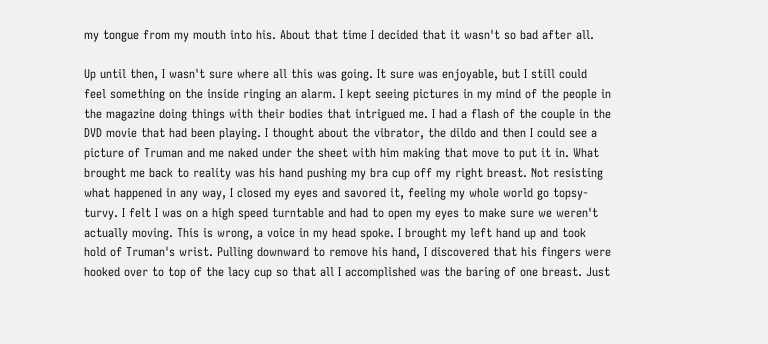my tongue from my mouth into his. About that time I decided that it wasn't so bad after all.

Up until then, I wasn't sure where all this was going. It sure was enjoyable, but I still could feel something on the inside ringing an alarm. I kept seeing pictures in my mind of the people in the magazine doing things with their bodies that intrigued me. I had a flash of the couple in the DVD movie that had been playing. I thought about the vibrator, the dildo and then I could see a picture of Truman and me naked under the sheet with him making that move to put it in. What brought me back to reality was his hand pushing my bra cup off my right breast. Not resisting what happened in any way, I closed my eyes and savored it, feeling my whole world go topsy-turvy. I felt I was on a high speed turntable and had to open my eyes to make sure we weren't actually moving. This is wrong, a voice in my head spoke. I brought my left hand up and took hold of Truman's wrist. Pulling downward to remove his hand, I discovered that his fingers were hooked over to top of the lacy cup so that all I accomplished was the baring of one breast. Just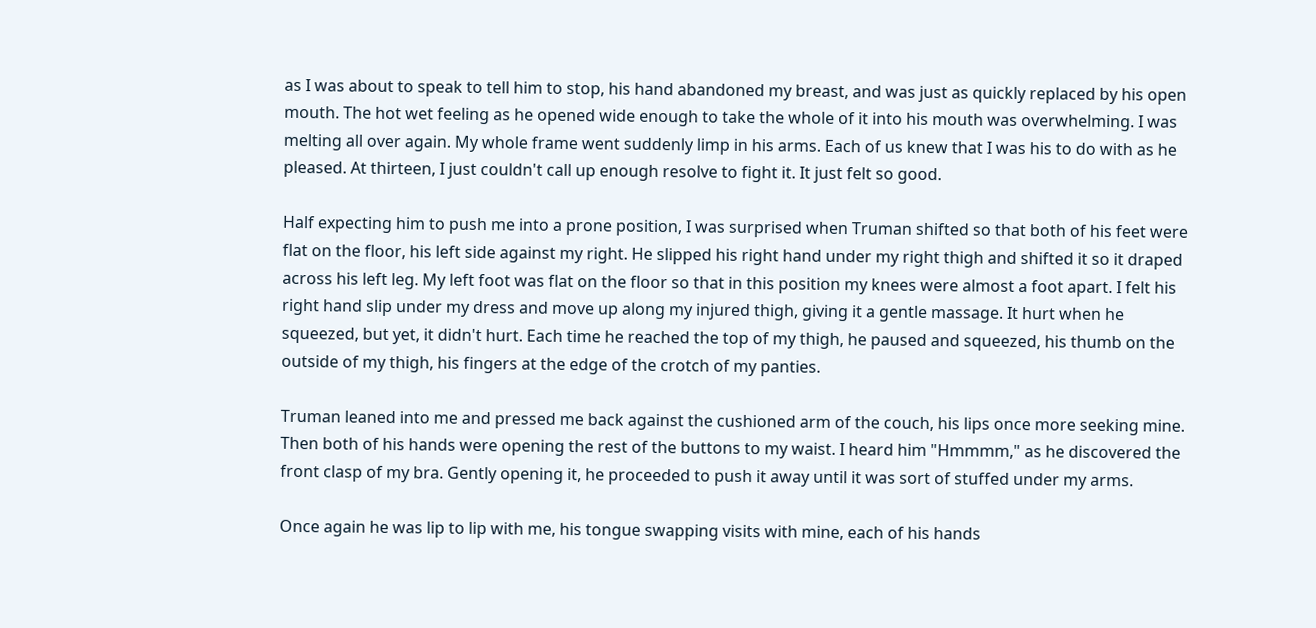as I was about to speak to tell him to stop, his hand abandoned my breast, and was just as quickly replaced by his open mouth. The hot wet feeling as he opened wide enough to take the whole of it into his mouth was overwhelming. I was melting all over again. My whole frame went suddenly limp in his arms. Each of us knew that I was his to do with as he pleased. At thirteen, I just couldn't call up enough resolve to fight it. It just felt so good.

Half expecting him to push me into a prone position, I was surprised when Truman shifted so that both of his feet were flat on the floor, his left side against my right. He slipped his right hand under my right thigh and shifted it so it draped across his left leg. My left foot was flat on the floor so that in this position my knees were almost a foot apart. I felt his right hand slip under my dress and move up along my injured thigh, giving it a gentle massage. It hurt when he squeezed, but yet, it didn't hurt. Each time he reached the top of my thigh, he paused and squeezed, his thumb on the outside of my thigh, his fingers at the edge of the crotch of my panties.

Truman leaned into me and pressed me back against the cushioned arm of the couch, his lips once more seeking mine. Then both of his hands were opening the rest of the buttons to my waist. I heard him "Hmmmm," as he discovered the front clasp of my bra. Gently opening it, he proceeded to push it away until it was sort of stuffed under my arms.

Once again he was lip to lip with me, his tongue swapping visits with mine, each of his hands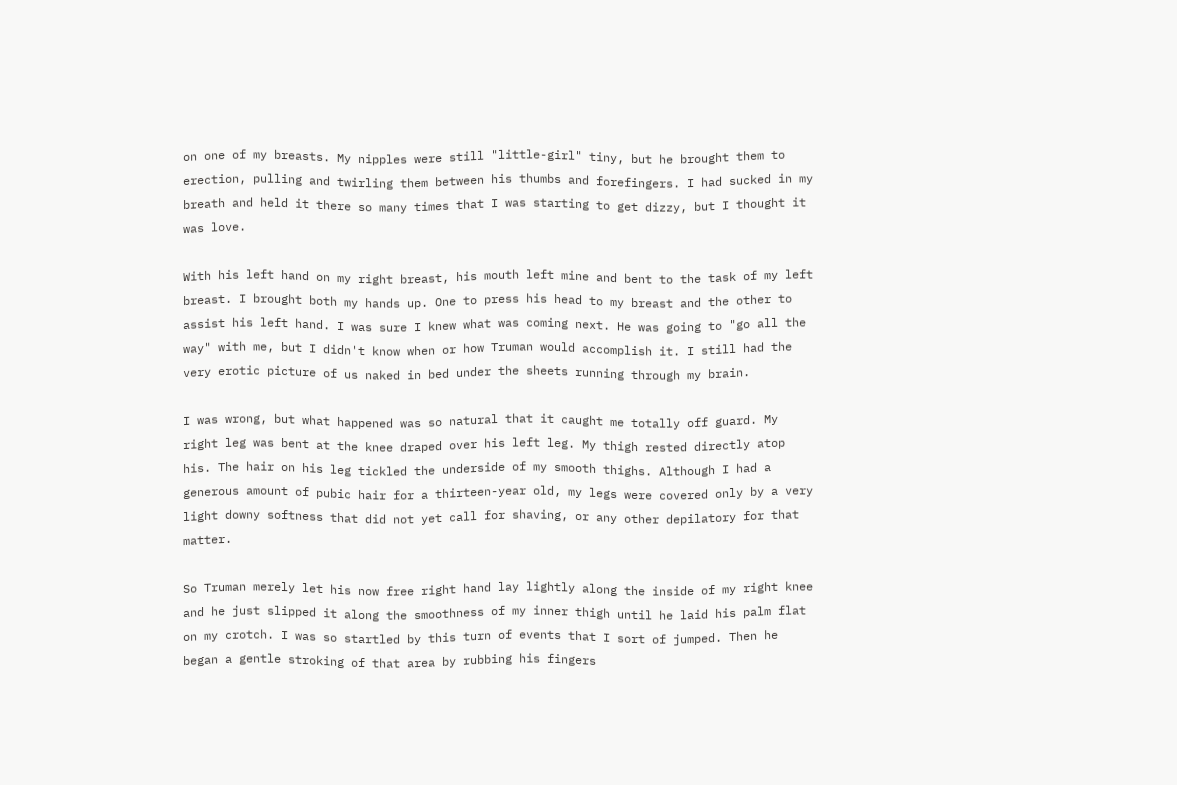on one of my breasts. My nipples were still "little-girl" tiny, but he brought them to erection, pulling and twirling them between his thumbs and forefingers. I had sucked in my breath and held it there so many times that I was starting to get dizzy, but I thought it was love.

With his left hand on my right breast, his mouth left mine and bent to the task of my left breast. I brought both my hands up. One to press his head to my breast and the other to assist his left hand. I was sure I knew what was coming next. He was going to "go all the way" with me, but I didn't know when or how Truman would accomplish it. I still had the very erotic picture of us naked in bed under the sheets running through my brain.

I was wrong, but what happened was so natural that it caught me totally off guard. My right leg was bent at the knee draped over his left leg. My thigh rested directly atop his. The hair on his leg tickled the underside of my smooth thighs. Although I had a generous amount of pubic hair for a thirteen-year old, my legs were covered only by a very light downy softness that did not yet call for shaving, or any other depilatory for that matter.

So Truman merely let his now free right hand lay lightly along the inside of my right knee and he just slipped it along the smoothness of my inner thigh until he laid his palm flat on my crotch. I was so startled by this turn of events that I sort of jumped. Then he began a gentle stroking of that area by rubbing his fingers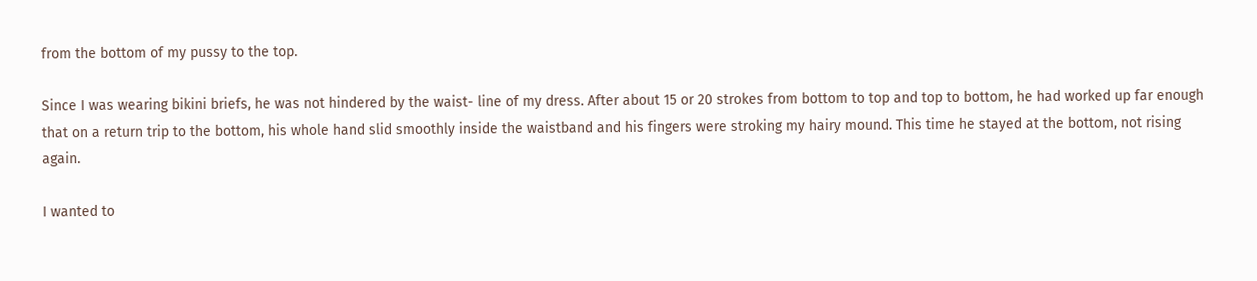from the bottom of my pussy to the top.

Since I was wearing bikini briefs, he was not hindered by the waist- line of my dress. After about 15 or 20 strokes from bottom to top and top to bottom, he had worked up far enough that on a return trip to the bottom, his whole hand slid smoothly inside the waistband and his fingers were stroking my hairy mound. This time he stayed at the bottom, not rising again.

I wanted to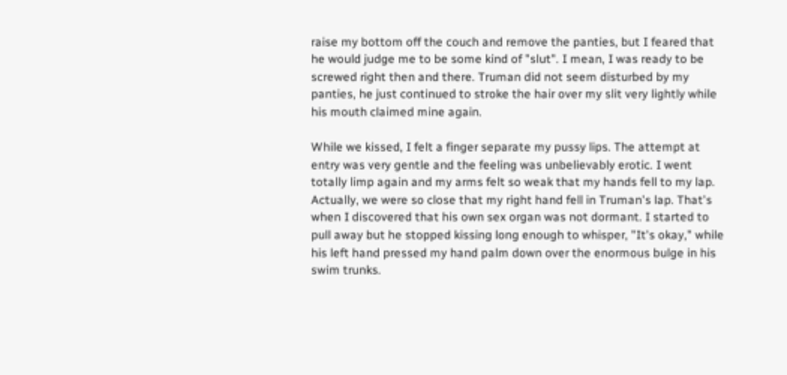raise my bottom off the couch and remove the panties, but I feared that he would judge me to be some kind of "slut". I mean, I was ready to be screwed right then and there. Truman did not seem disturbed by my panties, he just continued to stroke the hair over my slit very lightly while his mouth claimed mine again.

While we kissed, I felt a finger separate my pussy lips. The attempt at entry was very gentle and the feeling was unbelievably erotic. I went totally limp again and my arms felt so weak that my hands fell to my lap. Actually, we were so close that my right hand fell in Truman's lap. That's when I discovered that his own sex organ was not dormant. I started to pull away but he stopped kissing long enough to whisper, "It's okay," while his left hand pressed my hand palm down over the enormous bulge in his swim trunks.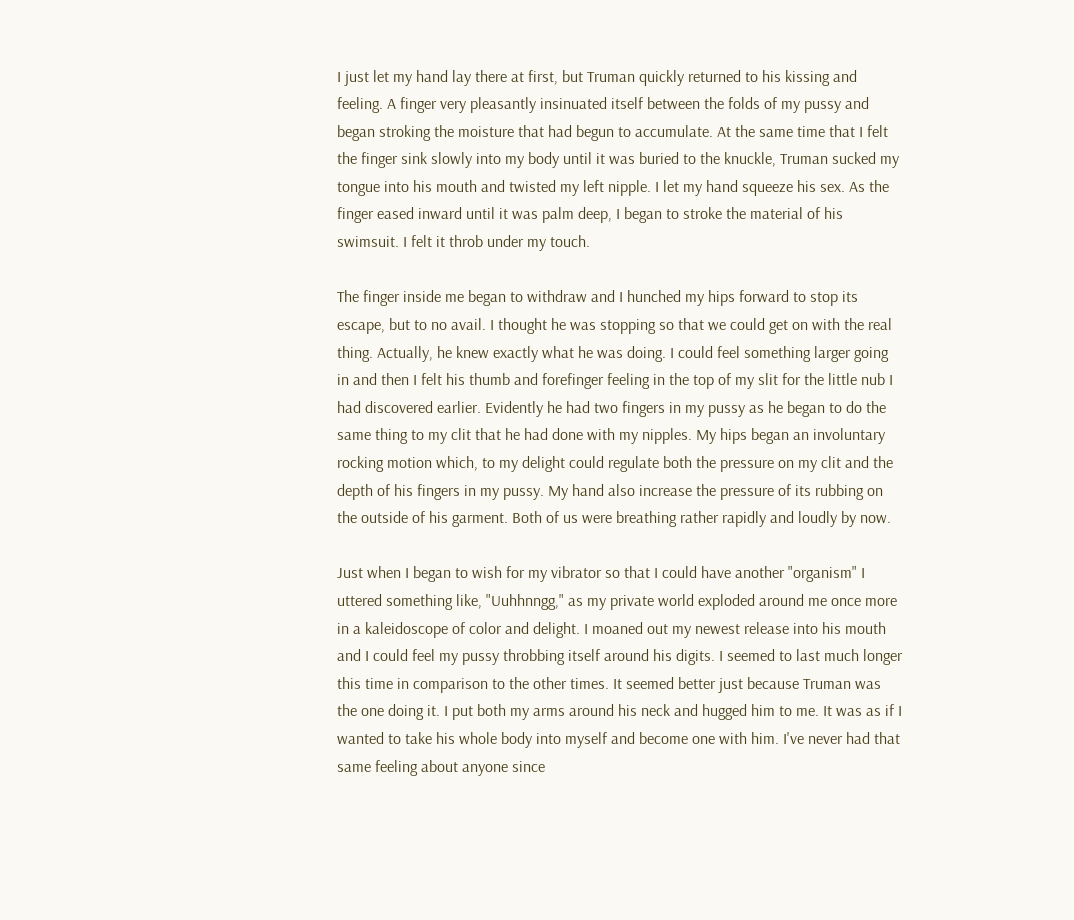I just let my hand lay there at first, but Truman quickly returned to his kissing and feeling. A finger very pleasantly insinuated itself between the folds of my pussy and began stroking the moisture that had begun to accumulate. At the same time that I felt the finger sink slowly into my body until it was buried to the knuckle, Truman sucked my tongue into his mouth and twisted my left nipple. I let my hand squeeze his sex. As the finger eased inward until it was palm deep, I began to stroke the material of his swimsuit. I felt it throb under my touch.

The finger inside me began to withdraw and I hunched my hips forward to stop its escape, but to no avail. I thought he was stopping so that we could get on with the real thing. Actually, he knew exactly what he was doing. I could feel something larger going in and then I felt his thumb and forefinger feeling in the top of my slit for the little nub I had discovered earlier. Evidently he had two fingers in my pussy as he began to do the same thing to my clit that he had done with my nipples. My hips began an involuntary rocking motion which, to my delight could regulate both the pressure on my clit and the depth of his fingers in my pussy. My hand also increase the pressure of its rubbing on the outside of his garment. Both of us were breathing rather rapidly and loudly by now.

Just when I began to wish for my vibrator so that I could have another "organism" I uttered something like, "Uuhhnngg," as my private world exploded around me once more in a kaleidoscope of color and delight. I moaned out my newest release into his mouth and I could feel my pussy throbbing itself around his digits. I seemed to last much longer this time in comparison to the other times. It seemed better just because Truman was the one doing it. I put both my arms around his neck and hugged him to me. It was as if I wanted to take his whole body into myself and become one with him. I've never had that same feeling about anyone since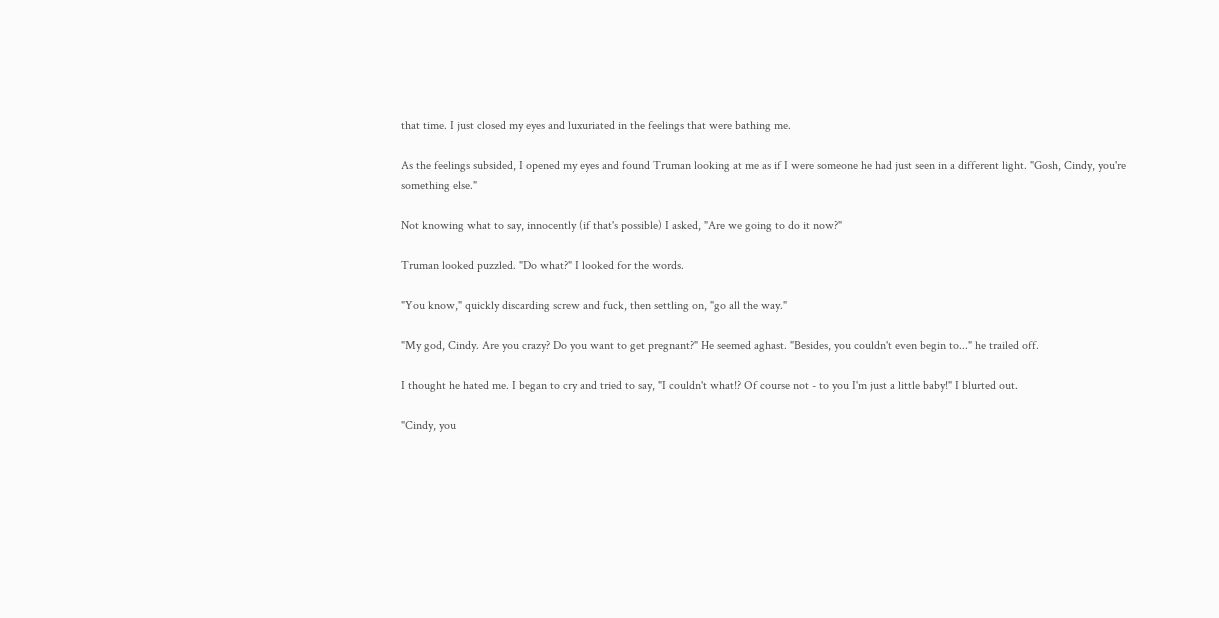that time. I just closed my eyes and luxuriated in the feelings that were bathing me.

As the feelings subsided, I opened my eyes and found Truman looking at me as if I were someone he had just seen in a different light. "Gosh, Cindy, you're something else."

Not knowing what to say, innocently (if that's possible) I asked, "Are we going to do it now?"

Truman looked puzzled. "Do what?" I looked for the words.

"You know," quickly discarding screw and fuck, then settling on, "go all the way."

"My god, Cindy. Are you crazy? Do you want to get pregnant?" He seemed aghast. "Besides, you couldn't even begin to..." he trailed off.

I thought he hated me. I began to cry and tried to say, "I couldn't what!? Of course not - to you I'm just a little baby!" I blurted out.

"Cindy, you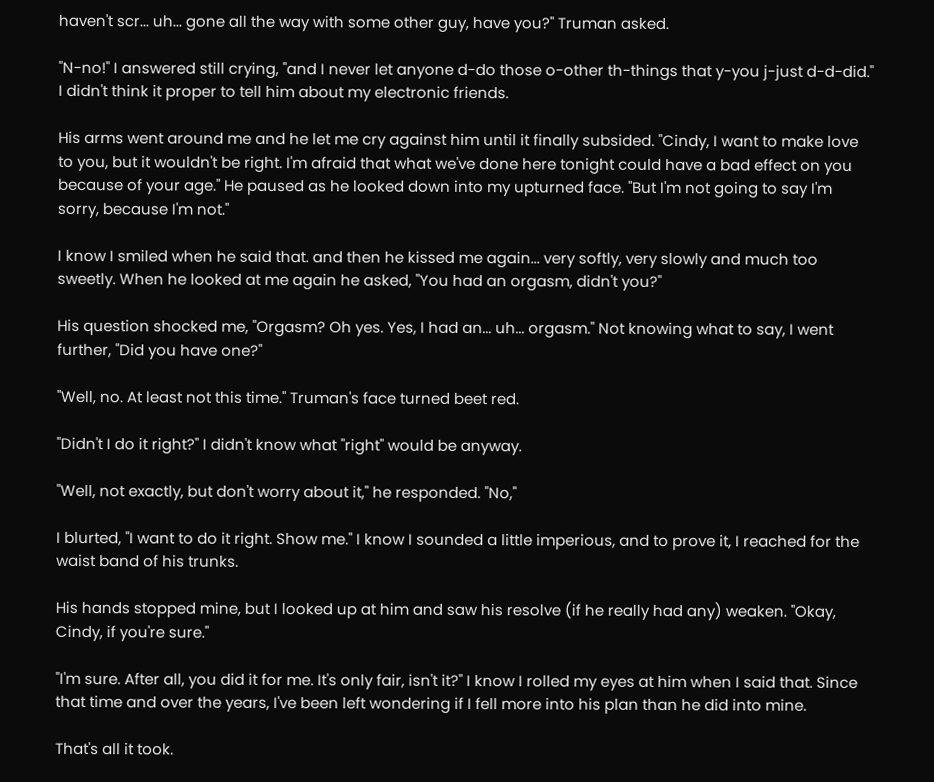haven't scr... uh... gone all the way with some other guy, have you?" Truman asked.

"N-no!" I answered still crying, "and I never let anyone d-do those o-other th-things that y-you j-just d-d-did." I didn't think it proper to tell him about my electronic friends.

His arms went around me and he let me cry against him until it finally subsided. "Cindy, I want to make love to you, but it wouldn't be right. I'm afraid that what we've done here tonight could have a bad effect on you because of your age." He paused as he looked down into my upturned face. "But I'm not going to say I'm sorry, because I'm not."

I know I smiled when he said that. and then he kissed me again... very softly, very slowly and much too sweetly. When he looked at me again he asked, "You had an orgasm, didn't you?"

His question shocked me, "Orgasm? Oh yes. Yes, I had an... uh... orgasm." Not knowing what to say, I went further, "Did you have one?"

"Well, no. At least not this time." Truman's face turned beet red.

"Didn't I do it right?" I didn't know what "right" would be anyway.

"Well, not exactly, but don't worry about it," he responded. "No,"

I blurted, "I want to do it right. Show me." I know I sounded a little imperious, and to prove it, I reached for the waist band of his trunks.

His hands stopped mine, but I looked up at him and saw his resolve (if he really had any) weaken. "Okay, Cindy, if you're sure."

"I'm sure. After all, you did it for me. It's only fair, isn't it?" I know I rolled my eyes at him when I said that. Since that time and over the years, I've been left wondering if I fell more into his plan than he did into mine.

That's all it took.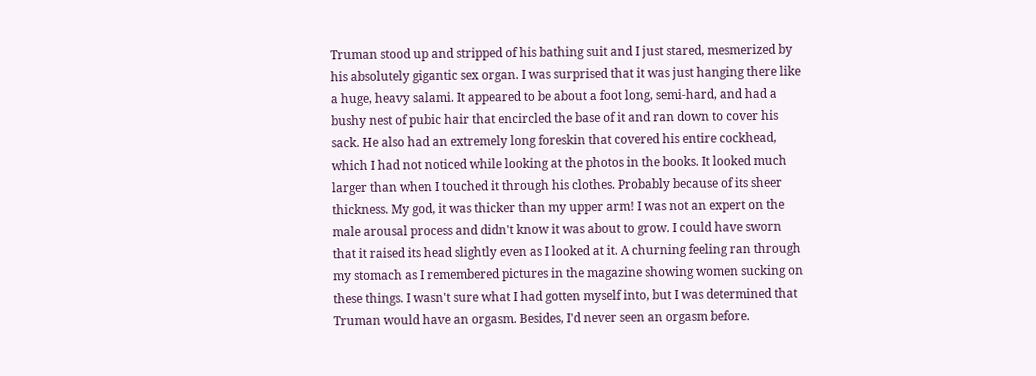Truman stood up and stripped of his bathing suit and I just stared, mesmerized by his absolutely gigantic sex organ. I was surprised that it was just hanging there like a huge, heavy salami. It appeared to be about a foot long, semi-hard, and had a bushy nest of pubic hair that encircled the base of it and ran down to cover his sack. He also had an extremely long foreskin that covered his entire cockhead, which I had not noticed while looking at the photos in the books. It looked much larger than when I touched it through his clothes. Probably because of its sheer thickness. My god, it was thicker than my upper arm! I was not an expert on the male arousal process and didn't know it was about to grow. I could have sworn that it raised its head slightly even as I looked at it. A churning feeling ran through my stomach as I remembered pictures in the magazine showing women sucking on these things. I wasn't sure what I had gotten myself into, but I was determined that Truman would have an orgasm. Besides, I'd never seen an orgasm before.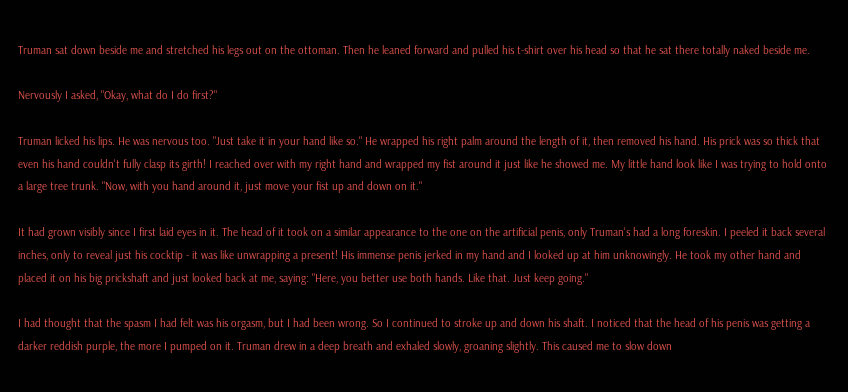Truman sat down beside me and stretched his legs out on the ottoman. Then he leaned forward and pulled his t-shirt over his head so that he sat there totally naked beside me.

Nervously I asked, "Okay, what do I do first?"

Truman licked his lips. He was nervous too. "Just take it in your hand like so." He wrapped his right palm around the length of it, then removed his hand. His prick was so thick that even his hand couldn't fully clasp its girth! I reached over with my right hand and wrapped my fist around it just like he showed me. My little hand look like I was trying to hold onto a large tree trunk. "Now, with you hand around it, just move your fist up and down on it."

It had grown visibly since I first laid eyes in it. The head of it took on a similar appearance to the one on the artificial penis, only Truman's had a long foreskin. I peeled it back several inches, only to reveal just his cocktip - it was like unwrapping a present! His immense penis jerked in my hand and I looked up at him unknowingly. He took my other hand and placed it on his big prickshaft and just looked back at me, saying: "Here, you better use both hands. Like that. Just keep going."

I had thought that the spasm I had felt was his orgasm, but I had been wrong. So I continued to stroke up and down his shaft. I noticed that the head of his penis was getting a darker reddish purple, the more I pumped on it. Truman drew in a deep breath and exhaled slowly, groaning slightly. This caused me to slow down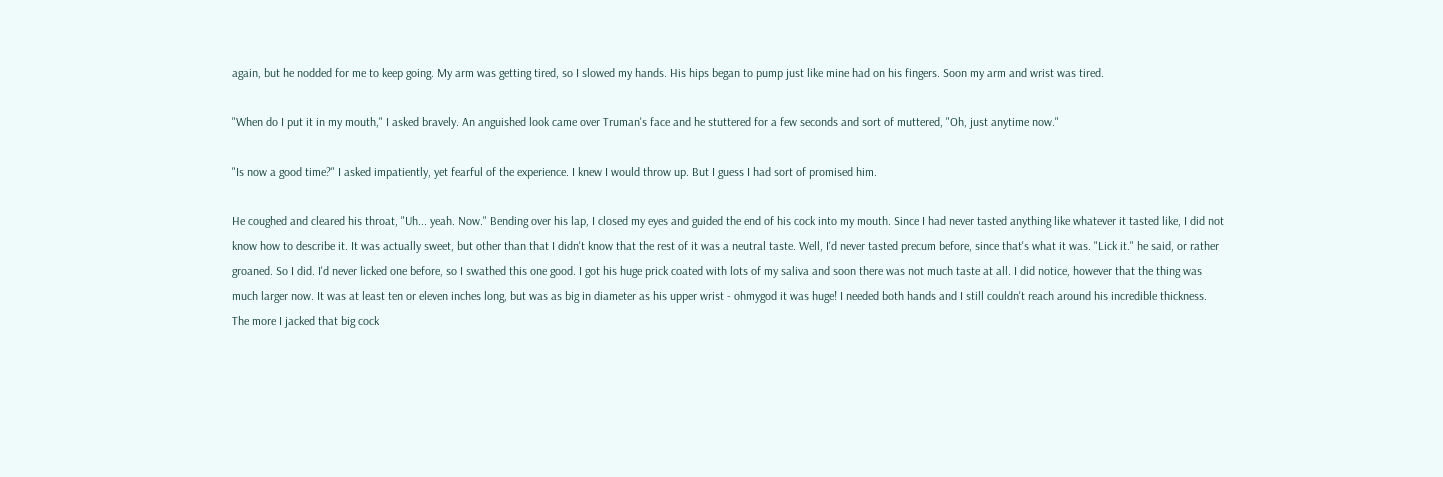again, but he nodded for me to keep going. My arm was getting tired, so I slowed my hands. His hips began to pump just like mine had on his fingers. Soon my arm and wrist was tired.

"When do I put it in my mouth," I asked bravely. An anguished look came over Truman's face and he stuttered for a few seconds and sort of muttered, "Oh, just anytime now."

"Is now a good time?" I asked impatiently, yet fearful of the experience. I knew I would throw up. But I guess I had sort of promised him.

He coughed and cleared his throat, "Uh... yeah. Now." Bending over his lap, I closed my eyes and guided the end of his cock into my mouth. Since I had never tasted anything like whatever it tasted like, I did not know how to describe it. It was actually sweet, but other than that I didn't know that the rest of it was a neutral taste. Well, I'd never tasted precum before, since that's what it was. "Lick it." he said, or rather groaned. So I did. I'd never licked one before, so I swathed this one good. I got his huge prick coated with lots of my saliva and soon there was not much taste at all. I did notice, however that the thing was much larger now. It was at least ten or eleven inches long, but was as big in diameter as his upper wrist - ohmygod it was huge! I needed both hands and I still couldn't reach around his incredible thickness. The more I jacked that big cock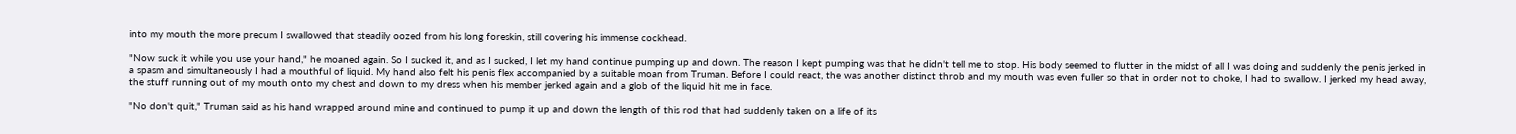into my mouth the more precum I swallowed that steadily oozed from his long foreskin, still covering his immense cockhead.

"Now suck it while you use your hand," he moaned again. So I sucked it, and as I sucked, I let my hand continue pumping up and down. The reason I kept pumping was that he didn't tell me to stop. His body seemed to flutter in the midst of all I was doing and suddenly the penis jerked in a spasm and simultaneously I had a mouthful of liquid. My hand also felt his penis flex accompanied by a suitable moan from Truman. Before I could react, the was another distinct throb and my mouth was even fuller so that in order not to choke, I had to swallow. I jerked my head away, the stuff running out of my mouth onto my chest and down to my dress when his member jerked again and a glob of the liquid hit me in face.

"No don't quit," Truman said as his hand wrapped around mine and continued to pump it up and down the length of this rod that had suddenly taken on a life of its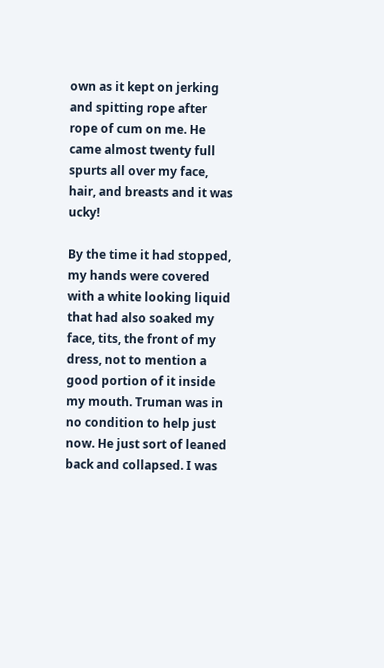own as it kept on jerking and spitting rope after rope of cum on me. He came almost twenty full spurts all over my face, hair, and breasts and it was ucky!

By the time it had stopped, my hands were covered with a white looking liquid that had also soaked my face, tits, the front of my dress, not to mention a good portion of it inside my mouth. Truman was in no condition to help just now. He just sort of leaned back and collapsed. I was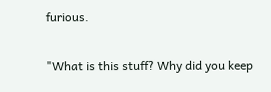furious.

"What is this stuff? Why did you keep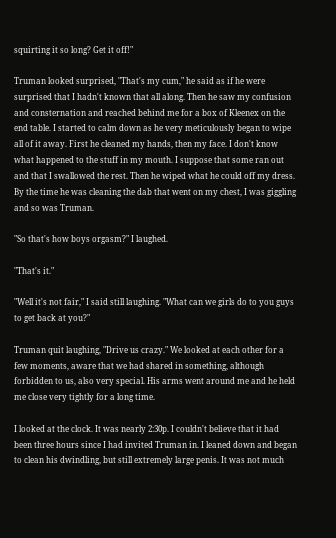squirting it so long? Get it off!"

Truman looked surprised, "That's my cum," he said as if he were surprised that I hadn't known that all along. Then he saw my confusion and consternation and reached behind me for a box of Kleenex on the end table. I started to calm down as he very meticulously began to wipe all of it away. First he cleaned my hands, then my face. I don't know what happened to the stuff in my mouth. I suppose that some ran out and that I swallowed the rest. Then he wiped what he could off my dress. By the time he was cleaning the dab that went on my chest, I was giggling and so was Truman.

"So that's how boys orgasm?" I laughed.

"That's it."

"Well it's not fair," I said still laughing. "What can we girls do to you guys to get back at you?"

Truman quit laughing, "Drive us crazy." We looked at each other for a few moments, aware that we had shared in something, although forbidden to us, also very special. His arms went around me and he held me close very tightly for a long time.

I looked at the clock. It was nearly 2:30p. I couldn't believe that it had been three hours since I had invited Truman in. I leaned down and began to clean his dwindling, but still extremely large penis. It was not much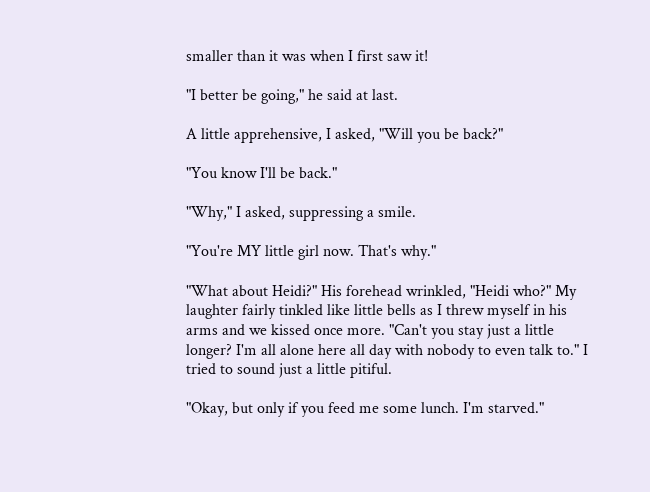smaller than it was when I first saw it!

"I better be going," he said at last.

A little apprehensive, I asked, "Will you be back?"

"You know I'll be back."

"Why," I asked, suppressing a smile.

"You're MY little girl now. That's why."

"What about Heidi?" His forehead wrinkled, "Heidi who?" My laughter fairly tinkled like little bells as I threw myself in his arms and we kissed once more. "Can't you stay just a little longer? I'm all alone here all day with nobody to even talk to." I tried to sound just a little pitiful.

"Okay, but only if you feed me some lunch. I'm starved."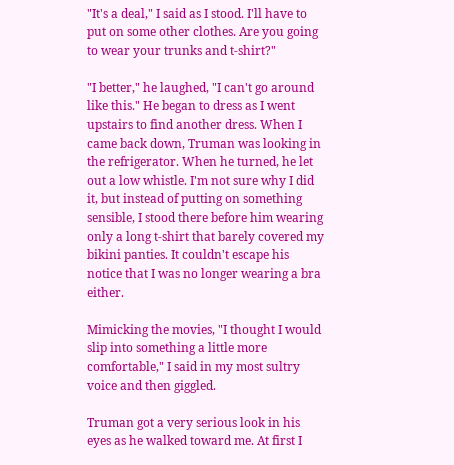"It's a deal," I said as I stood. I'll have to put on some other clothes. Are you going to wear your trunks and t-shirt?"

"I better," he laughed, "I can't go around like this." He began to dress as I went upstairs to find another dress. When I came back down, Truman was looking in the refrigerator. When he turned, he let out a low whistle. I'm not sure why I did it, but instead of putting on something sensible, I stood there before him wearing only a long t-shirt that barely covered my bikini panties. It couldn't escape his notice that I was no longer wearing a bra either.

Mimicking the movies, "I thought I would slip into something a little more comfortable," I said in my most sultry voice and then giggled.

Truman got a very serious look in his eyes as he walked toward me. At first I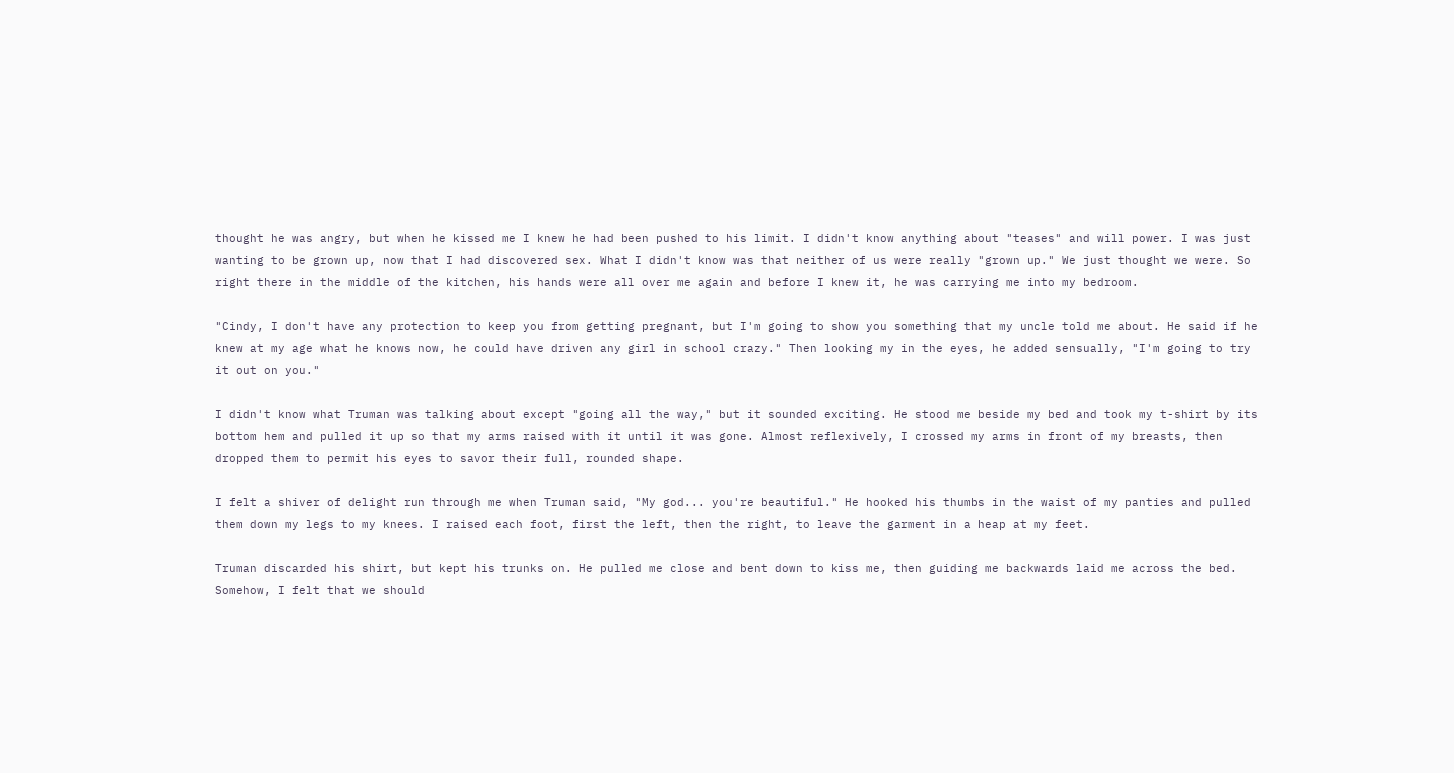thought he was angry, but when he kissed me I knew he had been pushed to his limit. I didn't know anything about "teases" and will power. I was just wanting to be grown up, now that I had discovered sex. What I didn't know was that neither of us were really "grown up." We just thought we were. So right there in the middle of the kitchen, his hands were all over me again and before I knew it, he was carrying me into my bedroom.

"Cindy, I don't have any protection to keep you from getting pregnant, but I'm going to show you something that my uncle told me about. He said if he knew at my age what he knows now, he could have driven any girl in school crazy." Then looking my in the eyes, he added sensually, "I'm going to try it out on you."

I didn't know what Truman was talking about except "going all the way," but it sounded exciting. He stood me beside my bed and took my t-shirt by its bottom hem and pulled it up so that my arms raised with it until it was gone. Almost reflexively, I crossed my arms in front of my breasts, then dropped them to permit his eyes to savor their full, rounded shape.

I felt a shiver of delight run through me when Truman said, "My god... you're beautiful." He hooked his thumbs in the waist of my panties and pulled them down my legs to my knees. I raised each foot, first the left, then the right, to leave the garment in a heap at my feet.

Truman discarded his shirt, but kept his trunks on. He pulled me close and bent down to kiss me, then guiding me backwards laid me across the bed. Somehow, I felt that we should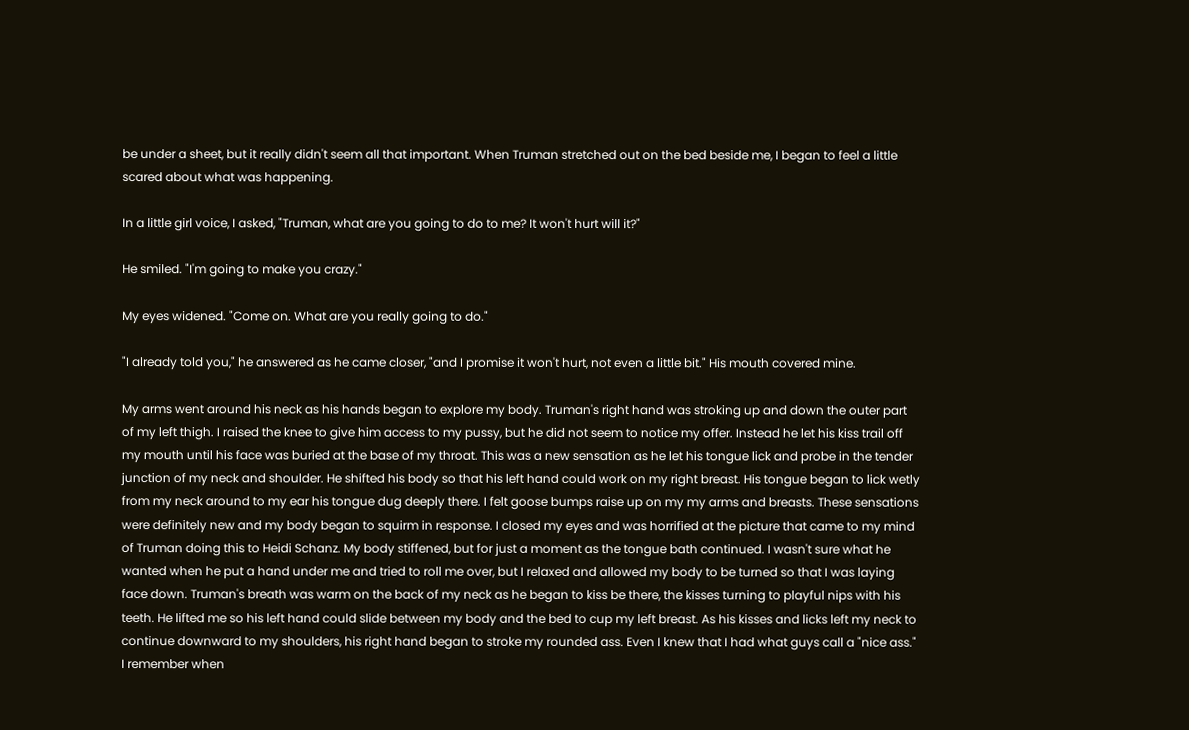be under a sheet, but it really didn't seem all that important. When Truman stretched out on the bed beside me, I began to feel a little scared about what was happening.

In a little girl voice, I asked, "Truman, what are you going to do to me? It won't hurt will it?"

He smiled. "I'm going to make you crazy."

My eyes widened. "Come on. What are you really going to do."

"I already told you," he answered as he came closer, "and I promise it won't hurt, not even a little bit." His mouth covered mine.

My arms went around his neck as his hands began to explore my body. Truman's right hand was stroking up and down the outer part of my left thigh. I raised the knee to give him access to my pussy, but he did not seem to notice my offer. Instead he let his kiss trail off my mouth until his face was buried at the base of my throat. This was a new sensation as he let his tongue lick and probe in the tender junction of my neck and shoulder. He shifted his body so that his left hand could work on my right breast. His tongue began to lick wetly from my neck around to my ear his tongue dug deeply there. I felt goose bumps raise up on my my arms and breasts. These sensations were definitely new and my body began to squirm in response. I closed my eyes and was horrified at the picture that came to my mind of Truman doing this to Heidi Schanz. My body stiffened, but for just a moment as the tongue bath continued. I wasn't sure what he wanted when he put a hand under me and tried to roll me over, but I relaxed and allowed my body to be turned so that I was laying face down. Truman's breath was warm on the back of my neck as he began to kiss be there, the kisses turning to playful nips with his teeth. He lifted me so his left hand could slide between my body and the bed to cup my left breast. As his kisses and licks left my neck to continue downward to my shoulders, his right hand began to stroke my rounded ass. Even I knew that I had what guys call a "nice ass." I remember when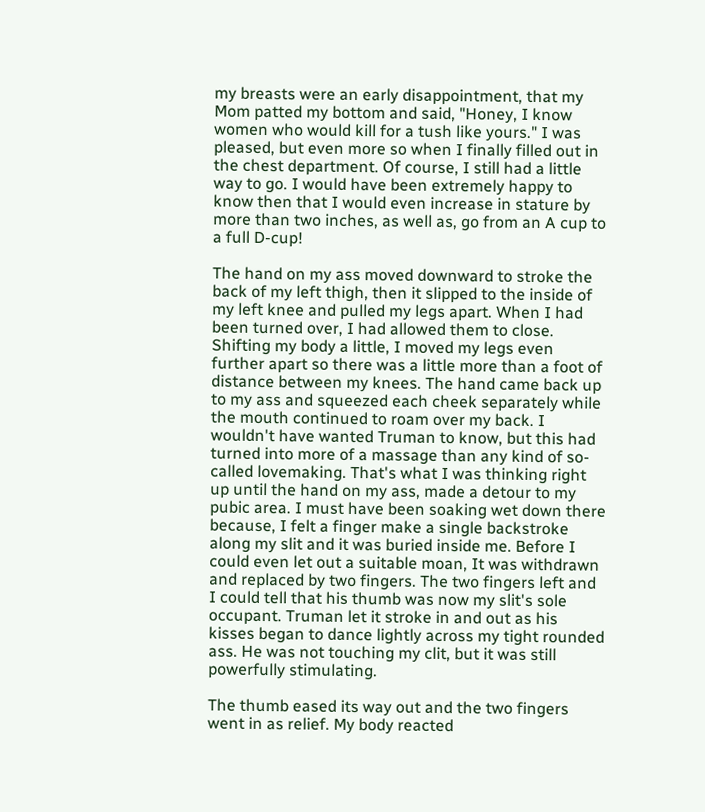my breasts were an early disappointment, that my Mom patted my bottom and said, "Honey, I know women who would kill for a tush like yours." I was pleased, but even more so when I finally filled out in the chest department. Of course, I still had a little way to go. I would have been extremely happy to know then that I would even increase in stature by more than two inches, as well as, go from an A cup to a full D-cup!

The hand on my ass moved downward to stroke the back of my left thigh, then it slipped to the inside of my left knee and pulled my legs apart. When I had been turned over, I had allowed them to close. Shifting my body a little, I moved my legs even further apart so there was a little more than a foot of distance between my knees. The hand came back up to my ass and squeezed each cheek separately while the mouth continued to roam over my back. I wouldn't have wanted Truman to know, but this had turned into more of a massage than any kind of so-called lovemaking. That's what I was thinking right up until the hand on my ass, made a detour to my pubic area. I must have been soaking wet down there because, I felt a finger make a single backstroke along my slit and it was buried inside me. Before I could even let out a suitable moan, It was withdrawn and replaced by two fingers. The two fingers left and I could tell that his thumb was now my slit's sole occupant. Truman let it stroke in and out as his kisses began to dance lightly across my tight rounded ass. He was not touching my clit, but it was still powerfully stimulating.

The thumb eased its way out and the two fingers went in as relief. My body reacted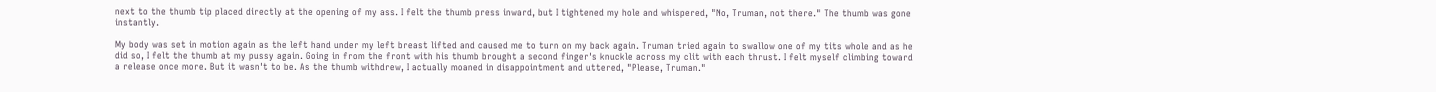next to the thumb tip placed directly at the opening of my ass. I felt the thumb press inward, but I tightened my hole and whispered, "No, Truman, not there." The thumb was gone instantly.

My body was set in motion again as the left hand under my left breast lifted and caused me to turn on my back again. Truman tried again to swallow one of my tits whole and as he did so, I felt the thumb at my pussy again. Going in from the front with his thumb brought a second finger's knuckle across my clit with each thrust. I felt myself climbing toward a release once more. But it wasn't to be. As the thumb withdrew, I actually moaned in disappointment and uttered, "Please, Truman."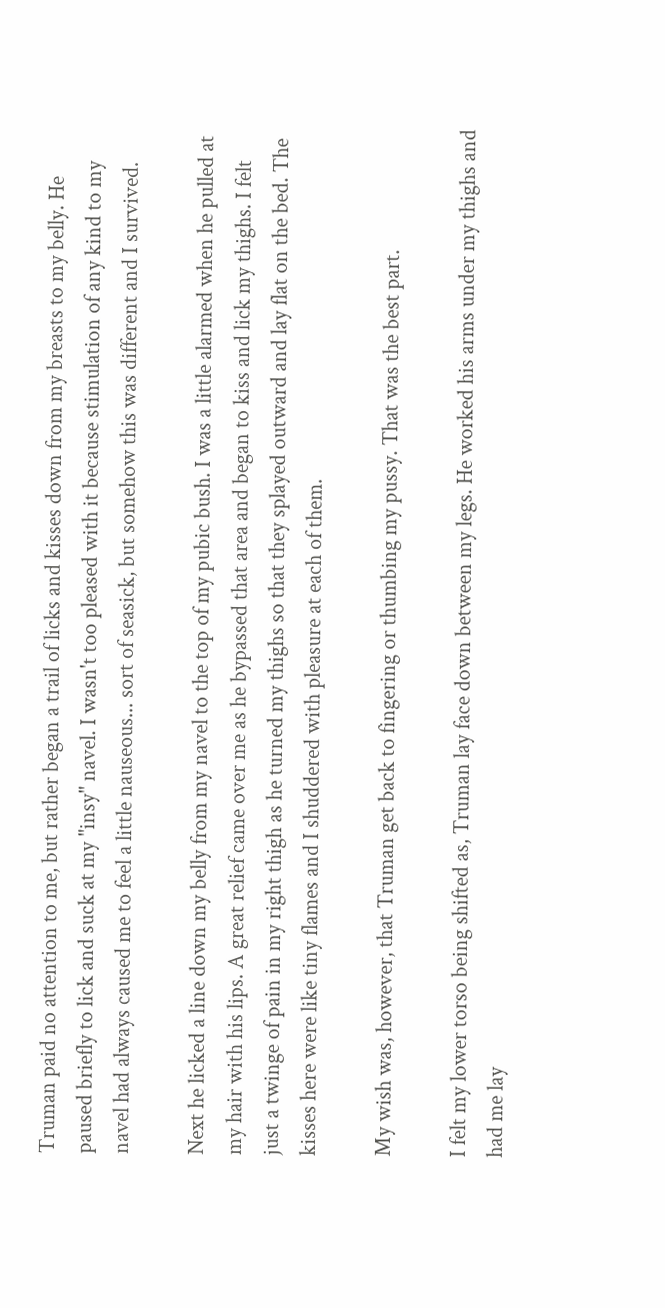Truman paid no attention to me, but rather began a trail of licks and kisses down from my breasts to my belly. He paused briefly to lick and suck at my "insy" navel. I wasn't too pleased with it because stimulation of any kind to my navel had always caused me to feel a little nauseous... sort of seasick, but somehow this was different and I survived.

Next he licked a line down my belly from my navel to the top of my pubic bush. I was a little alarmed when he pulled at my hair with his lips. A great relief came over me as he bypassed that area and began to kiss and lick my thighs. I felt just a twinge of pain in my right thigh as he turned my thighs so that they splayed outward and lay flat on the bed. The kisses here were like tiny flames and I shuddered with pleasure at each of them.

My wish was, however, that Truman get back to fingering or thumbing my pussy. That was the best part.

I felt my lower torso being shifted as, Truman lay face down between my legs. He worked his arms under my thighs and had me lay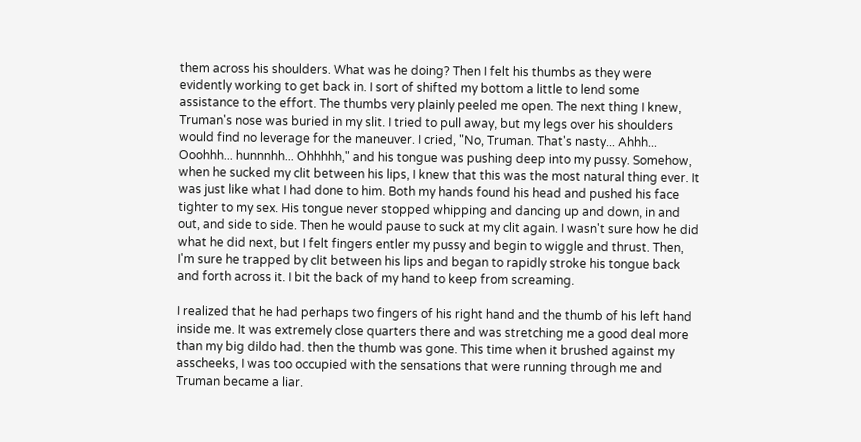them across his shoulders. What was he doing? Then I felt his thumbs as they were evidently working to get back in. I sort of shifted my bottom a little to lend some assistance to the effort. The thumbs very plainly peeled me open. The next thing I knew, Truman's nose was buried in my slit. I tried to pull away, but my legs over his shoulders would find no leverage for the maneuver. I cried, "No, Truman. That's nasty... Ahhh... Ooohhh... hunnnhh... Ohhhhh," and his tongue was pushing deep into my pussy. Somehow, when he sucked my clit between his lips, I knew that this was the most natural thing ever. It was just like what I had done to him. Both my hands found his head and pushed his face tighter to my sex. His tongue never stopped whipping and dancing up and down, in and out, and side to side. Then he would pause to suck at my clit again. I wasn't sure how he did what he did next, but I felt fingers entler my pussy and begin to wiggle and thrust. Then, I'm sure he trapped by clit between his lips and began to rapidly stroke his tongue back and forth across it. I bit the back of my hand to keep from screaming.

I realized that he had perhaps two fingers of his right hand and the thumb of his left hand inside me. It was extremely close quarters there and was stretching me a good deal more than my big dildo had. then the thumb was gone. This time when it brushed against my asscheeks, I was too occupied with the sensations that were running through me and Truman became a liar.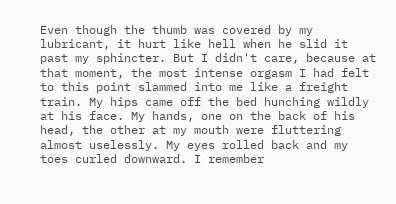Even though the thumb was covered by my lubricant, it hurt like hell when he slid it past my sphincter. But I didn't care, because at that moment, the most intense orgasm I had felt to this point slammed into me like a freight train. My hips came off the bed hunching wildly at his face. My hands, one on the back of his head, the other at my mouth were fluttering almost uselessly. My eyes rolled back and my toes curled downward. I remember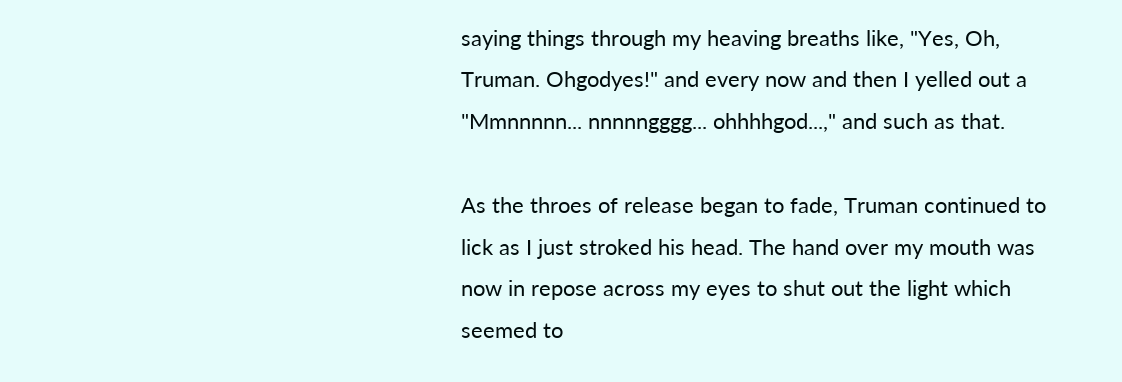saying things through my heaving breaths like, "Yes, Oh, Truman. Ohgodyes!" and every now and then I yelled out a "Mmnnnnn... nnnnngggg... ohhhhgod...," and such as that.

As the throes of release began to fade, Truman continued to lick as I just stroked his head. The hand over my mouth was now in repose across my eyes to shut out the light which seemed to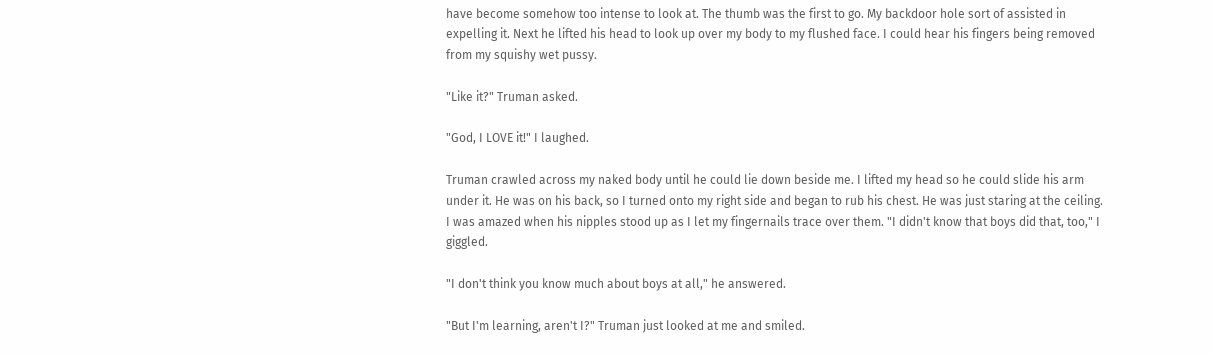have become somehow too intense to look at. The thumb was the first to go. My backdoor hole sort of assisted in expelling it. Next he lifted his head to look up over my body to my flushed face. I could hear his fingers being removed from my squishy wet pussy.

"Like it?" Truman asked.

"God, I LOVE it!" I laughed.

Truman crawled across my naked body until he could lie down beside me. I lifted my head so he could slide his arm under it. He was on his back, so I turned onto my right side and began to rub his chest. He was just staring at the ceiling. I was amazed when his nipples stood up as I let my fingernails trace over them. "I didn't know that boys did that, too," I giggled.

"I don't think you know much about boys at all," he answered.

"But I'm learning, aren't I?" Truman just looked at me and smiled.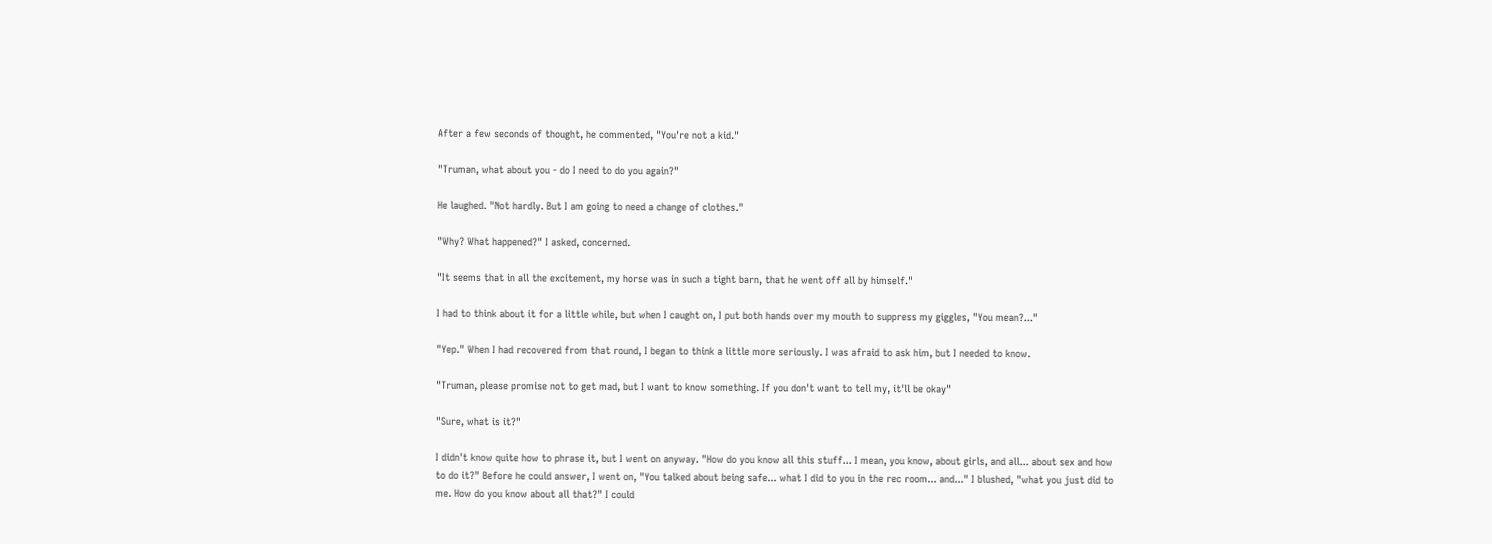After a few seconds of thought, he commented, "You're not a kid."

"Truman, what about you - do I need to do you again?"

He laughed. "Not hardly. But I am going to need a change of clothes."

"Why? What happened?" I asked, concerned.

"It seems that in all the excitement, my horse was in such a tight barn, that he went off all by himself."

I had to think about it for a little while, but when I caught on, I put both hands over my mouth to suppress my giggles, "You mean?..."

"Yep." When I had recovered from that round, I began to think a little more seriously. I was afraid to ask him, but I needed to know.

"Truman, please promise not to get mad, but I want to know something. If you don't want to tell my, it'll be okay"

"Sure, what is it?"

I didn't know quite how to phrase it, but I went on anyway. "How do you know all this stuff... I mean, you know, about girls, and all... about sex and how to do it?" Before he could answer, I went on, "You talked about being safe... what I did to you in the rec room... and..." I blushed, "what you just did to me. How do you know about all that?" I could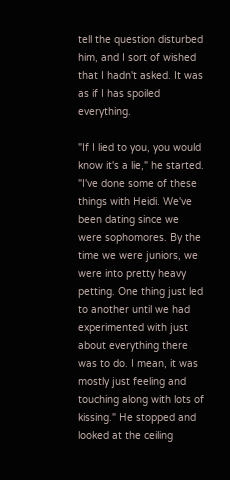tell the question disturbed him, and I sort of wished that I hadn't asked. It was as if I has spoiled everything.

"If I lied to you, you would know it's a lie," he started. "I've done some of these things with Heidi. We've been dating since we were sophomores. By the time we were juniors, we were into pretty heavy petting. One thing just led to another until we had experimented with just about everything there was to do. I mean, it was mostly just feeling and touching along with lots of kissing." He stopped and looked at the ceiling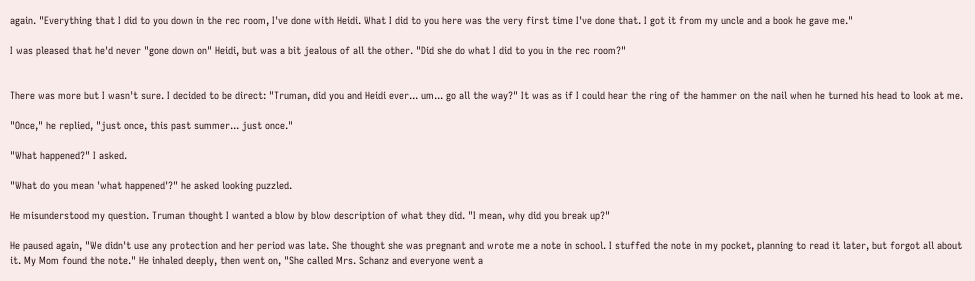again. "Everything that I did to you down in the rec room, I've done with Heidi. What I did to you here was the very first time I've done that. I got it from my uncle and a book he gave me."

I was pleased that he'd never "gone down on" Heidi, but was a bit jealous of all the other. "Did she do what I did to you in the rec room?"


There was more but I wasn't sure. I decided to be direct: "Truman, did you and Heidi ever... um... go all the way?" It was as if I could hear the ring of the hammer on the nail when he turned his head to look at me.

"Once," he replied, "just once, this past summer... just once."

"What happened?" I asked.

"What do you mean 'what happened'?" he asked looking puzzled.

He misunderstood my question. Truman thought I wanted a blow by blow description of what they did. "I mean, why did you break up?"

He paused again, "We didn't use any protection and her period was late. She thought she was pregnant and wrote me a note in school. I stuffed the note in my pocket, planning to read it later, but forgot all about it. My Mom found the note." He inhaled deeply, then went on, "She called Mrs. Schanz and everyone went a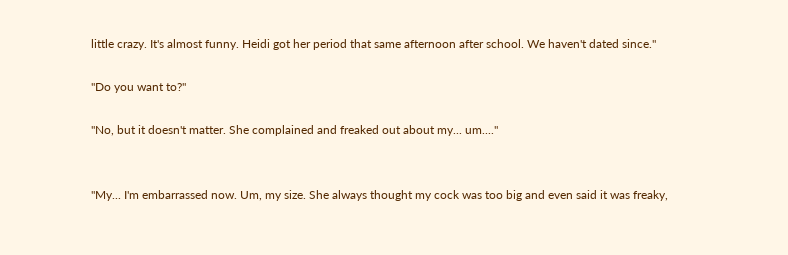little crazy. It's almost funny. Heidi got her period that same afternoon after school. We haven't dated since."

"Do you want to?"

"No, but it doesn't matter. She complained and freaked out about my... um...."


"My... I'm embarrassed now. Um, my size. She always thought my cock was too big and even said it was freaky,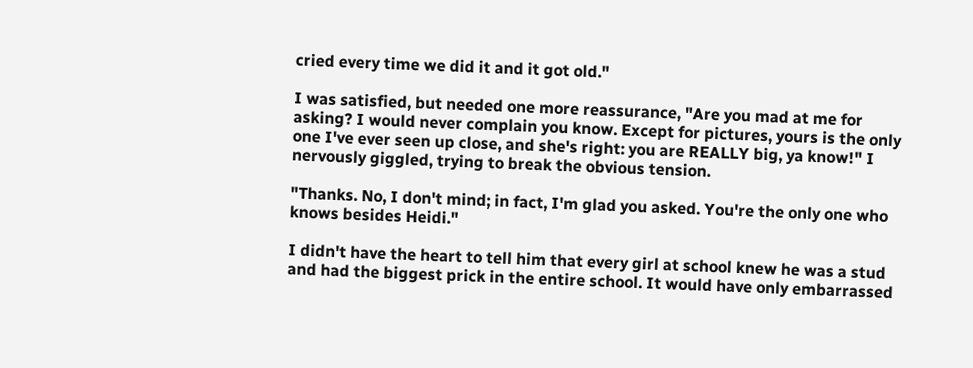cried every time we did it and it got old."

I was satisfied, but needed one more reassurance, "Are you mad at me for asking? I would never complain you know. Except for pictures, yours is the only one I've ever seen up close, and she's right: you are REALLY big, ya know!" I nervously giggled, trying to break the obvious tension.

"Thanks. No, I don't mind; in fact, I'm glad you asked. You're the only one who knows besides Heidi."

I didn't have the heart to tell him that every girl at school knew he was a stud and had the biggest prick in the entire school. It would have only embarrassed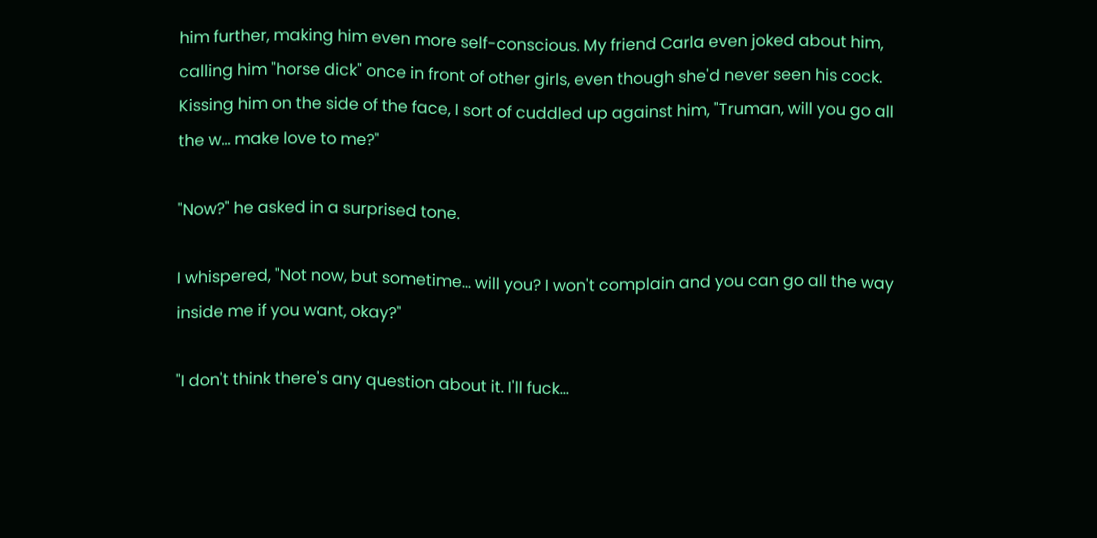him further, making him even more self-conscious. My friend Carla even joked about him, calling him "horse dick" once in front of other girls, even though she'd never seen his cock. Kissing him on the side of the face, I sort of cuddled up against him, "Truman, will you go all the w... make love to me?"

"Now?" he asked in a surprised tone.

I whispered, "Not now, but sometime... will you? I won't complain and you can go all the way inside me if you want, okay?"

"I don't think there's any question about it. I'll fuck...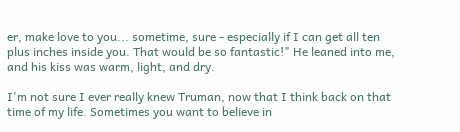er, make love to you... sometime, sure - especially if I can get all ten plus inches inside you. That would be so fantastic!" He leaned into me, and his kiss was warm, light, and dry.

I'm not sure I ever really knew Truman, now that I think back on that time of my life. Sometimes you want to believe in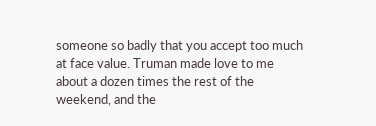someone so badly that you accept too much at face value. Truman made love to me about a dozen times the rest of the weekend, and the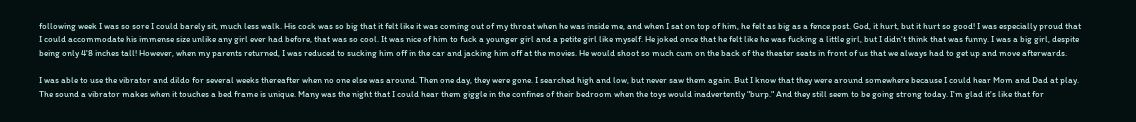following week I was so sore I could barely sit, much less walk. His cock was so big that it felt like it was coming out of my throat when he was inside me, and when I sat on top of him, he felt as big as a fence post. God, it hurt, but it hurt so good! I was especially proud that I could accommodate his immense size unlike any girl ever had before, that was so cool. It was nice of him to fuck a younger girl and a petite girl like myself. He joked once that he felt like he was fucking a little girl, but I didn't think that was funny. I was a big girl, despite being only 4'8 inches tall! However, when my parents returned, I was reduced to sucking him off in the car and jacking him off at the movies. He would shoot so much cum on the back of the theater seats in front of us that we always had to get up and move afterwards.

I was able to use the vibrator and dildo for several weeks thereafter when no one else was around. Then one day, they were gone. I searched high and low, but never saw them again. But I know that they were around somewhere because I could hear Mom and Dad at play. The sound a vibrator makes when it touches a bed frame is unique. Many was the night that I could hear them giggle in the confines of their bedroom when the toys would inadvertently "burp." And they still seem to be going strong today. I'm glad it's like that for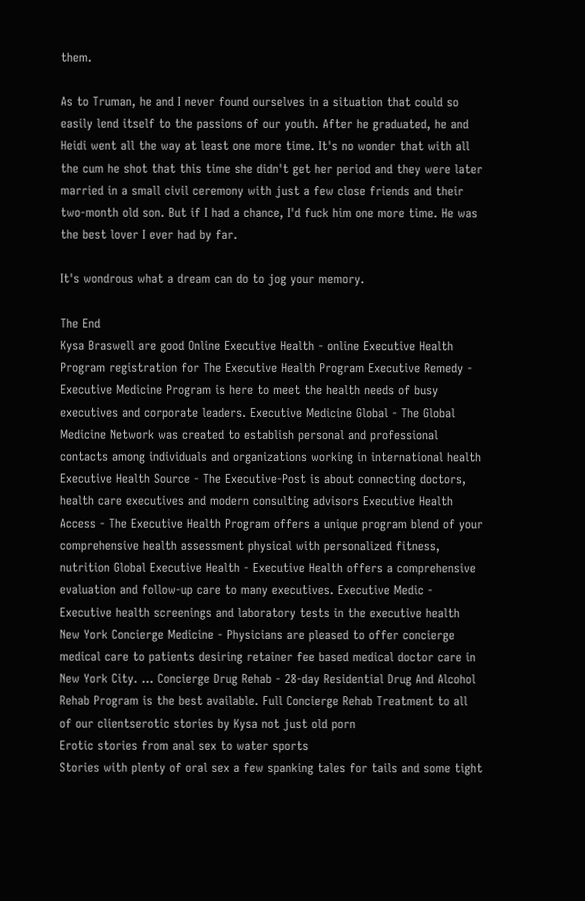them.

As to Truman, he and I never found ourselves in a situation that could so easily lend itself to the passions of our youth. After he graduated, he and Heidi went all the way at least one more time. It's no wonder that with all the cum he shot that this time she didn't get her period and they were later married in a small civil ceremony with just a few close friends and their two-month old son. But if I had a chance, I'd fuck him one more time. He was the best lover I ever had by far.

It's wondrous what a dream can do to jog your memory.

The End
Kysa Braswell are good Online Executive Health - online Executive Health Program registration for The Executive Health Program Executive Remedy - Executive Medicine Program is here to meet the health needs of busy executives and corporate leaders. Executive Medicine Global - The Global Medicine Network was created to establish personal and professional contacts among individuals and organizations working in international health Executive Health Source - The Executive-Post is about connecting doctors, health care executives and modern consulting advisors Executive Health Access - The Executive Health Program offers a unique program blend of your comprehensive health assessment physical with personalized fitness, nutrition Global Executive Health - Executive Health offers a comprehensive evaluation and follow-up care to many executives. Executive Medic - Executive health screenings and laboratory tests in the executive health New York Concierge Medicine - Physicians are pleased to offer concierge medical care to patients desiring retainer fee based medical doctor care in New York City. ... Concierge Drug Rehab - 28-day Residential Drug And Alcohol Rehab Program is the best available. Full Concierge Rehab Treatment to all of our clientserotic stories by Kysa not just old porn
Erotic stories from anal sex to water sports
Stories with plenty of oral sex a few spanking tales for tails and some tight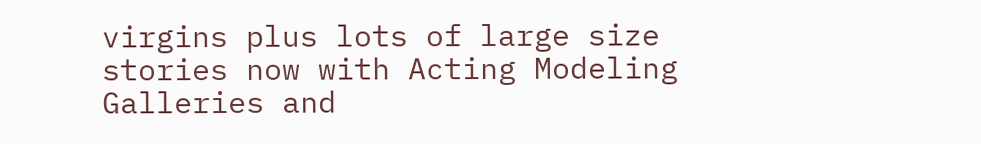virgins plus lots of large size stories now with Acting Modeling Galleries and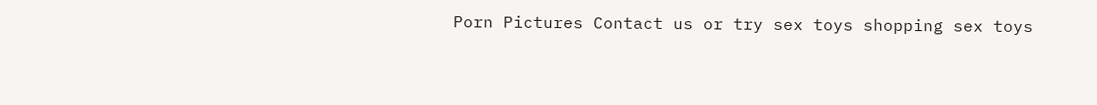Porn Pictures Contact us or try sex toys shopping sex toys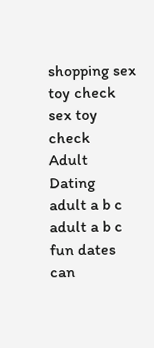shopping sex toy check sex toy check
Adult Dating
adult a b c adult a b c fun dates can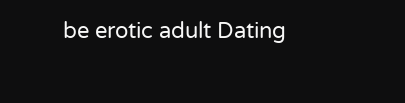be erotic adult Dating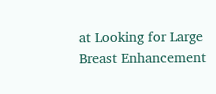at Looking for Large Breast Enhancement